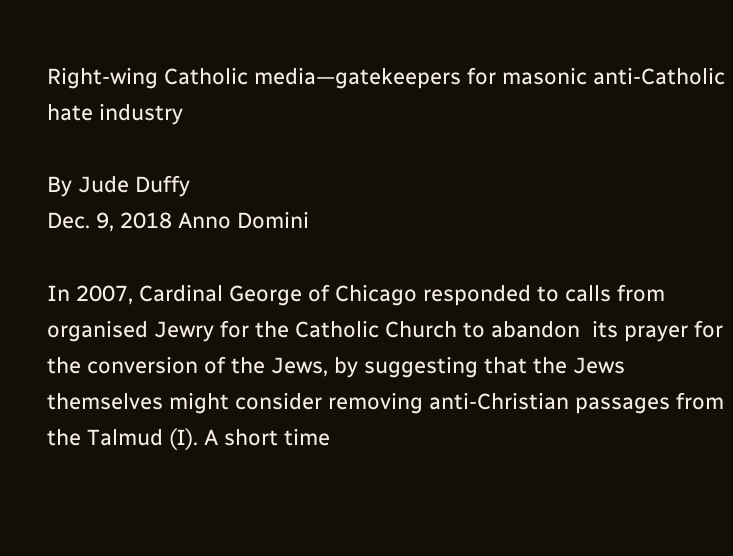Right-wing Catholic media—gatekeepers for masonic anti-Catholic hate industry

By Jude Duffy
Dec. 9, 2018 Anno Domini

In 2007, Cardinal George of Chicago responded to calls from organised Jewry for the Catholic Church to abandon  its prayer for the conversion of the Jews, by suggesting that the Jews themselves might consider removing anti-Christian passages from the Talmud (I). A short time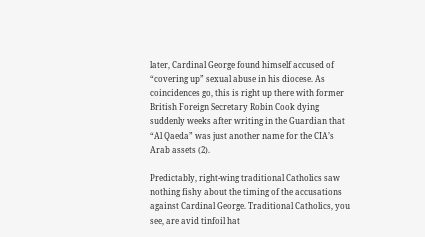later, Cardinal George found himself accused of “covering up” sexual abuse in his diocese. As coincidences go, this is right up there with former British Foreign Secretary Robin Cook dying suddenly weeks after writing in the Guardian that “Al Qaeda” was just another name for the CIA’s Arab assets (2).

Predictably, right-wing traditional Catholics saw nothing fishy about the timing of the accusations against Cardinal George. Traditional Catholics, you see, are avid tinfoil hat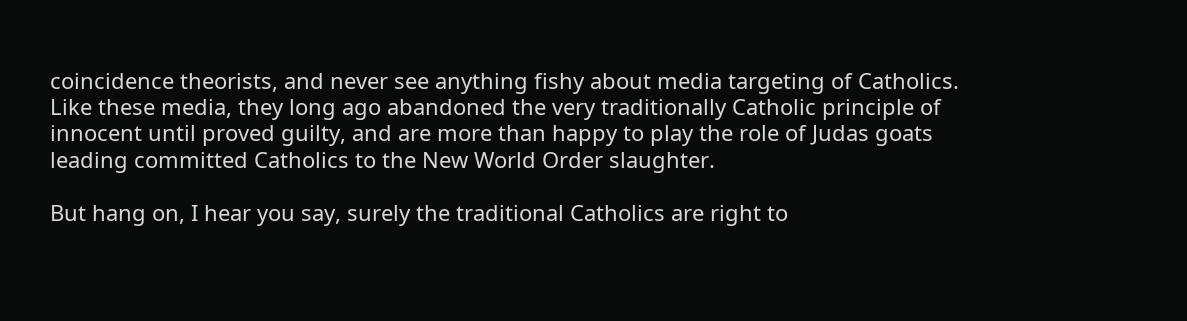coincidence theorists, and never see anything fishy about media targeting of Catholics. Like these media, they long ago abandoned the very traditionally Catholic principle of innocent until proved guilty, and are more than happy to play the role of Judas goats leading committed Catholics to the New World Order slaughter.

But hang on, I hear you say, surely the traditional Catholics are right to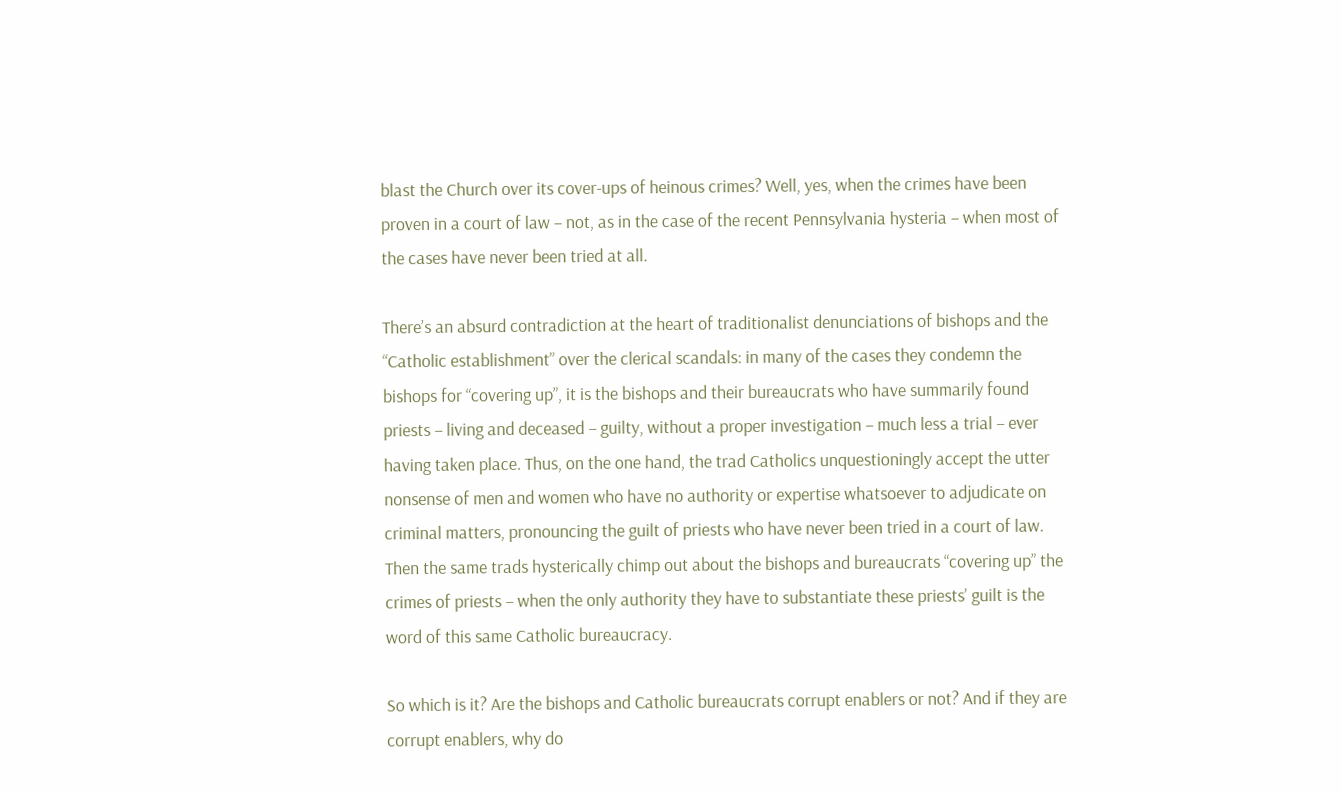blast the Church over its cover-ups of heinous crimes? Well, yes, when the crimes have been proven in a court of law – not, as in the case of the recent Pennsylvania hysteria – when most of the cases have never been tried at all.

There’s an absurd contradiction at the heart of traditionalist denunciations of bishops and the “Catholic establishment” over the clerical scandals: in many of the cases they condemn the bishops for “covering up”, it is the bishops and their bureaucrats who have summarily found priests – living and deceased – guilty, without a proper investigation – much less a trial – ever having taken place. Thus, on the one hand, the trad Catholics unquestioningly accept the utter nonsense of men and women who have no authority or expertise whatsoever to adjudicate on criminal matters, pronouncing the guilt of priests who have never been tried in a court of law. Then the same trads hysterically chimp out about the bishops and bureaucrats “covering up” the crimes of priests – when the only authority they have to substantiate these priests’ guilt is the word of this same Catholic bureaucracy.

So which is it? Are the bishops and Catholic bureaucrats corrupt enablers or not? And if they are corrupt enablers, why do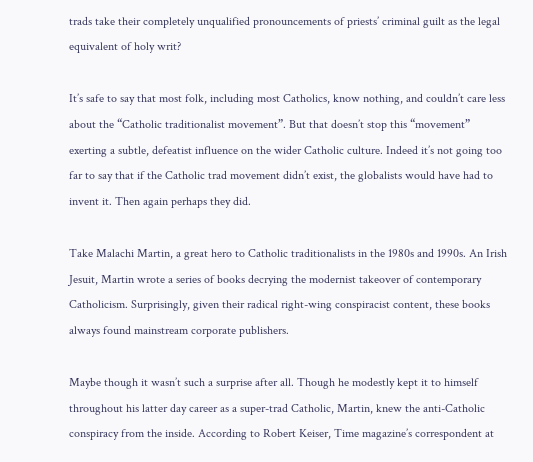trads take their completely unqualified pronouncements of priests’ criminal guilt as the legal equivalent of holy writ?

It’s safe to say that most folk, including most Catholics, know nothing, and couldn’t care less about the “Catholic traditionalist movement”. But that doesn’t stop this “movement” exerting a subtle, defeatist influence on the wider Catholic culture. Indeed it’s not going too far to say that if the Catholic trad movement didn’t exist, the globalists would have had to invent it. Then again perhaps they did.

Take Malachi Martin, a great hero to Catholic traditionalists in the 1980s and 1990s. An Irish Jesuit, Martin wrote a series of books decrying the modernist takeover of contemporary Catholicism. Surprisingly, given their radical right-wing conspiracist content, these books always found mainstream corporate publishers.

Maybe though it wasn’t such a surprise after all. Though he modestly kept it to himself throughout his latter day career as a super-trad Catholic, Martin, knew the anti-Catholic conspiracy from the inside. According to Robert Keiser, Time magazine’s correspondent at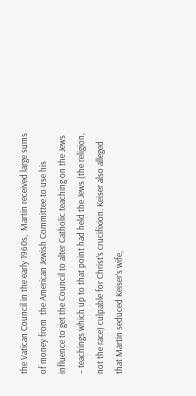the Vatican Council in the early 1960s,  Martin received large sums of money from  the American Jewish Committee to use his influence to get the Council to alter Catholic teaching on the Jews – teachings which up to that point had held the Jews (the religion, not the race) culpable for Christ’s crucifixion. Keiser also alleged that Martin seduced Keiser’s wife,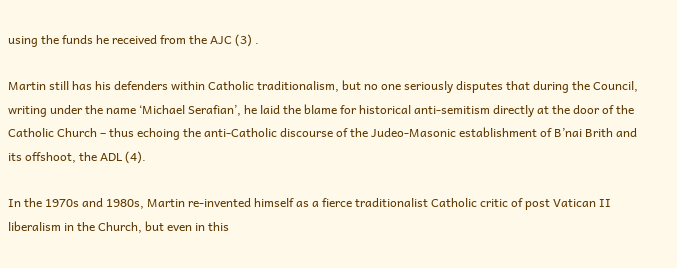using the funds he received from the AJC (3) .

Martin still has his defenders within Catholic traditionalism, but no one seriously disputes that during the Council, writing under the name ‘Michael Serafian’, he laid the blame for historical anti-semitism directly at the door of the Catholic Church – thus echoing the anti-Catholic discourse of the Judeo-Masonic establishment of B’nai Brith and its offshoot, the ADL (4).

In the 1970s and 1980s, Martin re-invented himself as a fierce traditionalist Catholic critic of post Vatican II liberalism in the Church, but even in this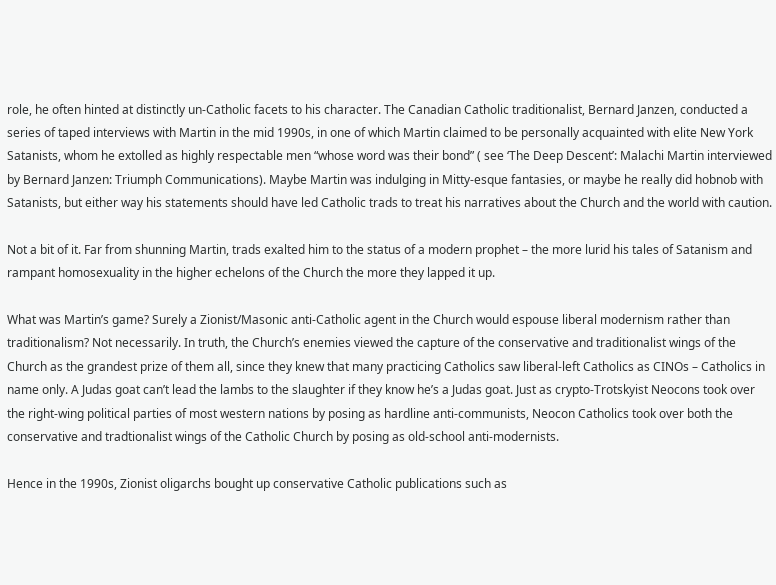role, he often hinted at distinctly un-Catholic facets to his character. The Canadian Catholic traditionalist, Bernard Janzen, conducted a series of taped interviews with Martin in the mid 1990s, in one of which Martin claimed to be personally acquainted with elite New York Satanists, whom he extolled as highly respectable men “whose word was their bond” ( see ‘The Deep Descent’: Malachi Martin interviewed by Bernard Janzen: Triumph Communications). Maybe Martin was indulging in Mitty-esque fantasies, or maybe he really did hobnob with Satanists, but either way his statements should have led Catholic trads to treat his narratives about the Church and the world with caution.

Not a bit of it. Far from shunning Martin, trads exalted him to the status of a modern prophet – the more lurid his tales of Satanism and rampant homosexuality in the higher echelons of the Church the more they lapped it up.

What was Martin’s game? Surely a Zionist/Masonic anti-Catholic agent in the Church would espouse liberal modernism rather than traditionalism? Not necessarily. In truth, the Church’s enemies viewed the capture of the conservative and traditionalist wings of the Church as the grandest prize of them all, since they knew that many practicing Catholics saw liberal-left Catholics as CINOs – Catholics in name only. A Judas goat can’t lead the lambs to the slaughter if they know he’s a Judas goat. Just as crypto-Trotskyist Neocons took over the right-wing political parties of most western nations by posing as hardline anti-communists, Neocon Catholics took over both the conservative and tradtionalist wings of the Catholic Church by posing as old-school anti-modernists.

Hence in the 1990s, Zionist oligarchs bought up conservative Catholic publications such as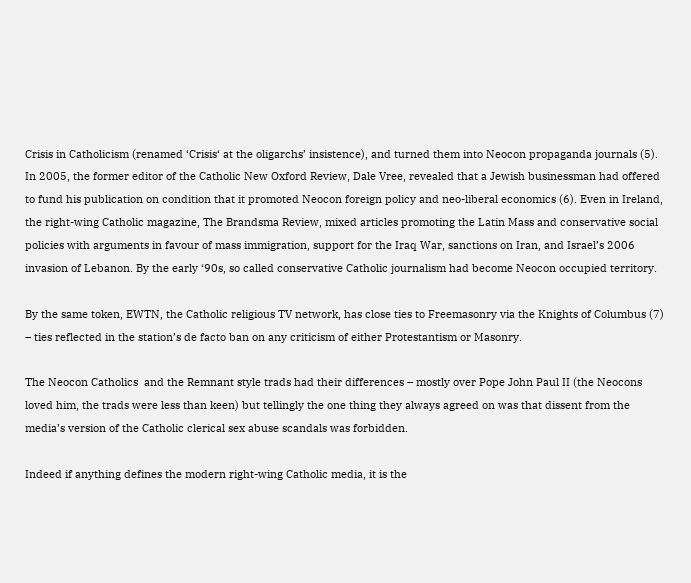Crisis in Catholicism (renamed ‘Crisis‘ at the oligarchs’ insistence), and turned them into Neocon propaganda journals (5). In 2005, the former editor of the Catholic New Oxford Review, Dale Vree, revealed that a Jewish businessman had offered to fund his publication on condition that it promoted Neocon foreign policy and neo-liberal economics (6). Even in Ireland, the right-wing Catholic magazine, The Brandsma Review, mixed articles promoting the Latin Mass and conservative social policies with arguments in favour of mass immigration, support for the Iraq War, sanctions on Iran, and Israel’s 2006 invasion of Lebanon. By the early ‘90s, so called conservative Catholic journalism had become Neocon occupied territory.

By the same token, EWTN, the Catholic religious TV network, has close ties to Freemasonry via the Knights of Columbus (7) – ties reflected in the station’s de facto ban on any criticism of either Protestantism or Masonry.

The Neocon Catholics  and the Remnant style trads had their differences – mostly over Pope John Paul II (the Neocons loved him, the trads were less than keen) but tellingly the one thing they always agreed on was that dissent from the media’s version of the Catholic clerical sex abuse scandals was forbidden.

Indeed if anything defines the modern right-wing Catholic media, it is the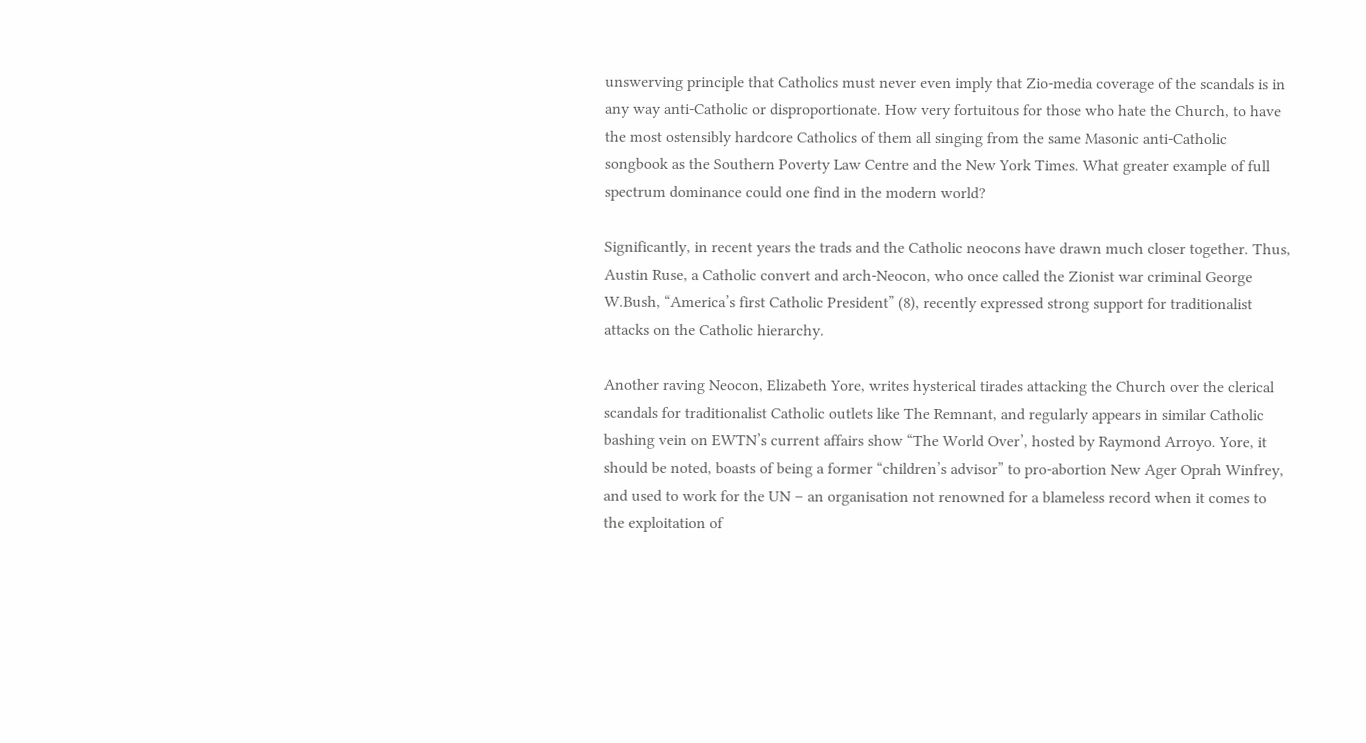unswerving principle that Catholics must never even imply that Zio-media coverage of the scandals is in any way anti-Catholic or disproportionate. How very fortuitous for those who hate the Church, to have the most ostensibly hardcore Catholics of them all singing from the same Masonic anti-Catholic songbook as the Southern Poverty Law Centre and the New York Times. What greater example of full spectrum dominance could one find in the modern world?

Significantly, in recent years the trads and the Catholic neocons have drawn much closer together. Thus, Austin Ruse, a Catholic convert and arch-Neocon, who once called the Zionist war criminal George W.Bush, “America’s first Catholic President” (8), recently expressed strong support for traditionalist attacks on the Catholic hierarchy.

Another raving Neocon, Elizabeth Yore, writes hysterical tirades attacking the Church over the clerical scandals for traditionalist Catholic outlets like The Remnant, and regularly appears in similar Catholic bashing vein on EWTN’s current affairs show “The World Over’, hosted by Raymond Arroyo. Yore, it should be noted, boasts of being a former “children’s advisor” to pro-abortion New Ager Oprah Winfrey, and used to work for the UN – an organisation not renowned for a blameless record when it comes to the exploitation of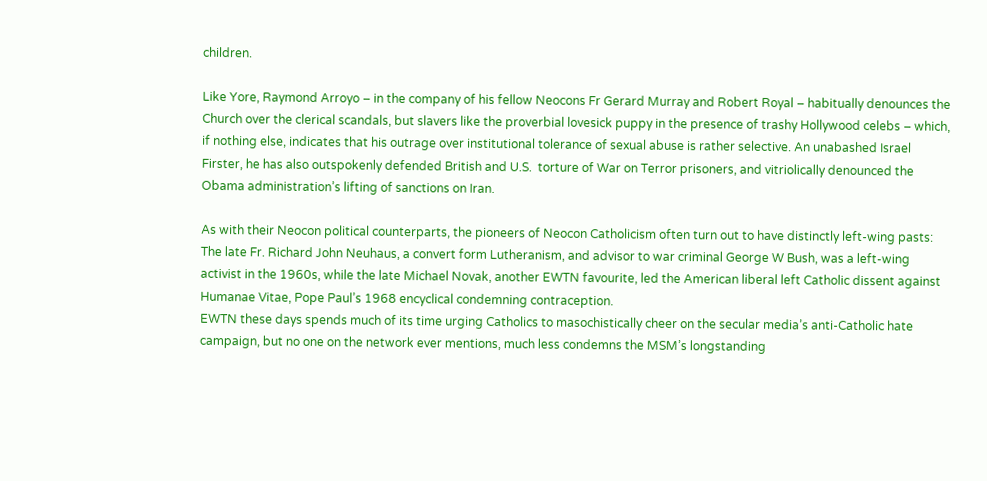children.

Like Yore, Raymond Arroyo – in the company of his fellow Neocons Fr Gerard Murray and Robert Royal – habitually denounces the Church over the clerical scandals, but slavers like the proverbial lovesick puppy in the presence of trashy Hollywood celebs – which, if nothing else, indicates that his outrage over institutional tolerance of sexual abuse is rather selective. An unabashed Israel Firster, he has also outspokenly defended British and U.S.  torture of War on Terror prisoners, and vitriolically denounced the Obama administration’s lifting of sanctions on Iran.

As with their Neocon political counterparts, the pioneers of Neocon Catholicism often turn out to have distinctly left-wing pasts: The late Fr. Richard John Neuhaus, a convert form Lutheranism, and advisor to war criminal George W Bush, was a left-wing activist in the 1960s, while the late Michael Novak, another EWTN favourite, led the American liberal left Catholic dissent against Humanae Vitae, Pope Paul’s 1968 encyclical condemning contraception.
EWTN these days spends much of its time urging Catholics to masochistically cheer on the secular media’s anti-Catholic hate campaign, but no one on the network ever mentions, much less condemns the MSM’s longstanding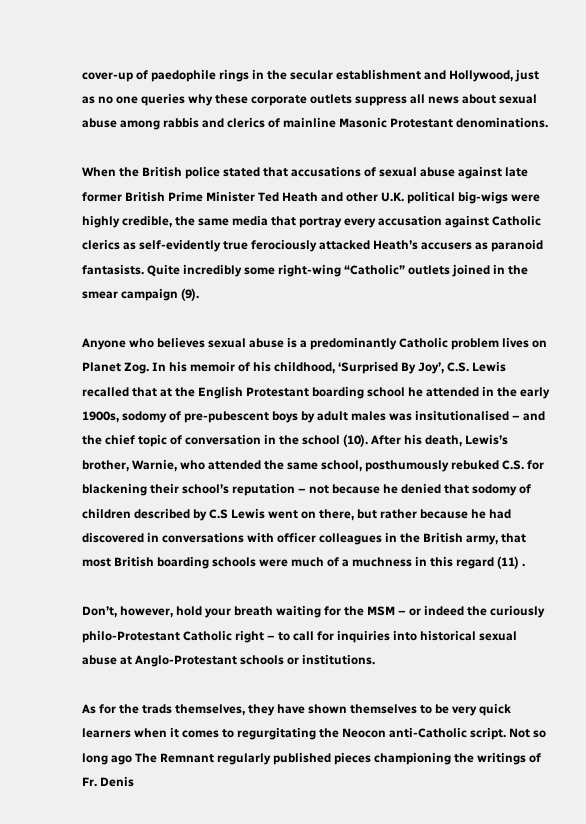cover-up of paedophile rings in the secular establishment and Hollywood, just as no one queries why these corporate outlets suppress all news about sexual abuse among rabbis and clerics of mainline Masonic Protestant denominations.

When the British police stated that accusations of sexual abuse against late former British Prime Minister Ted Heath and other U.K. political big-wigs were highly credible, the same media that portray every accusation against Catholic clerics as self-evidently true ferociously attacked Heath’s accusers as paranoid fantasists. Quite incredibly some right-wing “Catholic” outlets joined in the smear campaign (9).

Anyone who believes sexual abuse is a predominantly Catholic problem lives on Planet Zog. In his memoir of his childhood, ‘Surprised By Joy’, C.S. Lewis recalled that at the English Protestant boarding school he attended in the early 1900s, sodomy of pre-pubescent boys by adult males was insitutionalised – and the chief topic of conversation in the school (10). After his death, Lewis’s brother, Warnie, who attended the same school, posthumously rebuked C.S. for blackening their school’s reputation – not because he denied that sodomy of children described by C.S Lewis went on there, but rather because he had discovered in conversations with officer colleagues in the British army, that most British boarding schools were much of a muchness in this regard (11) .

Don’t, however, hold your breath waiting for the MSM – or indeed the curiously philo-Protestant Catholic right – to call for inquiries into historical sexual abuse at Anglo-Protestant schools or institutions.

As for the trads themselves, they have shown themselves to be very quick learners when it comes to regurgitating the Neocon anti-Catholic script. Not so long ago The Remnant regularly published pieces championing the writings of Fr. Denis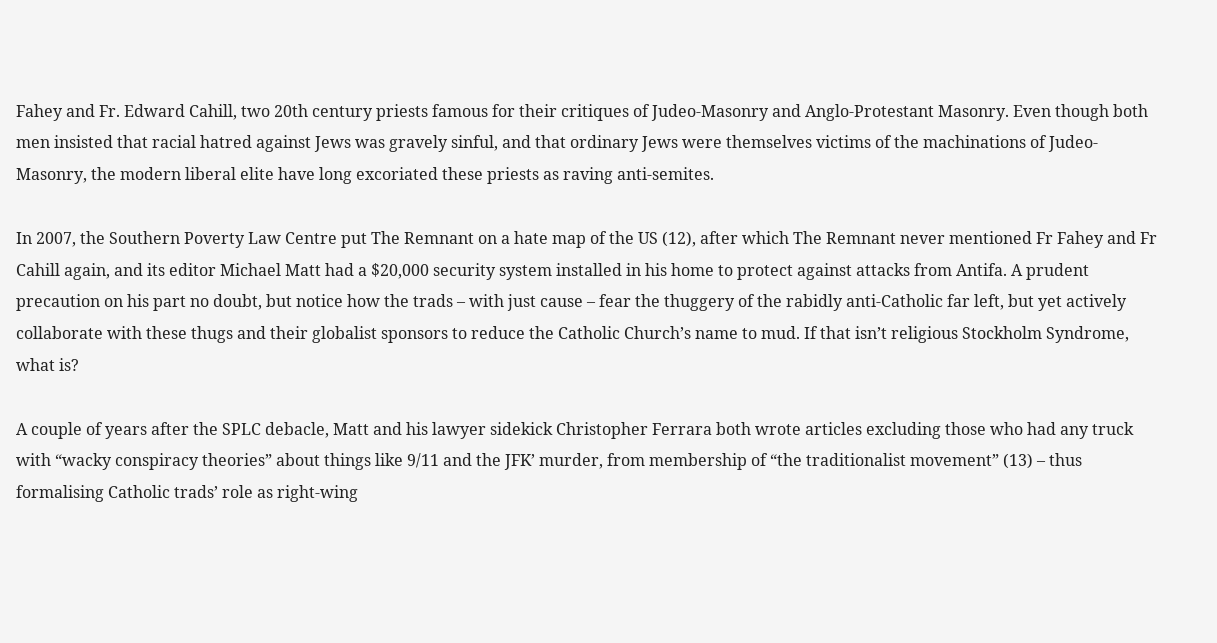Fahey and Fr. Edward Cahill, two 20th century priests famous for their critiques of Judeo-Masonry and Anglo-Protestant Masonry. Even though both men insisted that racial hatred against Jews was gravely sinful, and that ordinary Jews were themselves victims of the machinations of Judeo-Masonry, the modern liberal elite have long excoriated these priests as raving anti-semites.

In 2007, the Southern Poverty Law Centre put The Remnant on a hate map of the US (12), after which The Remnant never mentioned Fr Fahey and Fr Cahill again, and its editor Michael Matt had a $20,000 security system installed in his home to protect against attacks from Antifa. A prudent precaution on his part no doubt, but notice how the trads – with just cause – fear the thuggery of the rabidly anti-Catholic far left, but yet actively collaborate with these thugs and their globalist sponsors to reduce the Catholic Church’s name to mud. If that isn’t religious Stockholm Syndrome, what is?

A couple of years after the SPLC debacle, Matt and his lawyer sidekick Christopher Ferrara both wrote articles excluding those who had any truck with “wacky conspiracy theories” about things like 9/11 and the JFK’ murder, from membership of “the traditionalist movement” (13) – thus formalising Catholic trads’ role as right-wing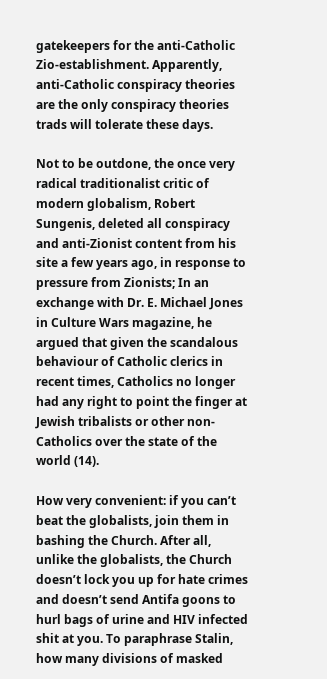gatekeepers for the anti-Catholic Zio-establishment. Apparently, anti-Catholic conspiracy theories are the only conspiracy theories trads will tolerate these days.

Not to be outdone, the once very radical traditionalist critic of modern globalism, Robert Sungenis, deleted all conspiracy and anti-Zionist content from his site a few years ago, in response to pressure from Zionists; In an exchange with Dr. E. Michael Jones in Culture Wars magazine, he argued that given the scandalous behaviour of Catholic clerics in recent times, Catholics no longer had any right to point the finger at Jewish tribalists or other non-Catholics over the state of the world (14).

How very convenient: if you can’t beat the globalists, join them in bashing the Church. After all, unlike the globalists, the Church doesn’t lock you up for hate crimes and doesn’t send Antifa goons to hurl bags of urine and HIV infected shit at you. To paraphrase Stalin, how many divisions of masked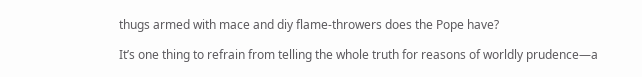thugs armed with mace and diy flame-throwers does the Pope have?

It’s one thing to refrain from telling the whole truth for reasons of worldly prudence—a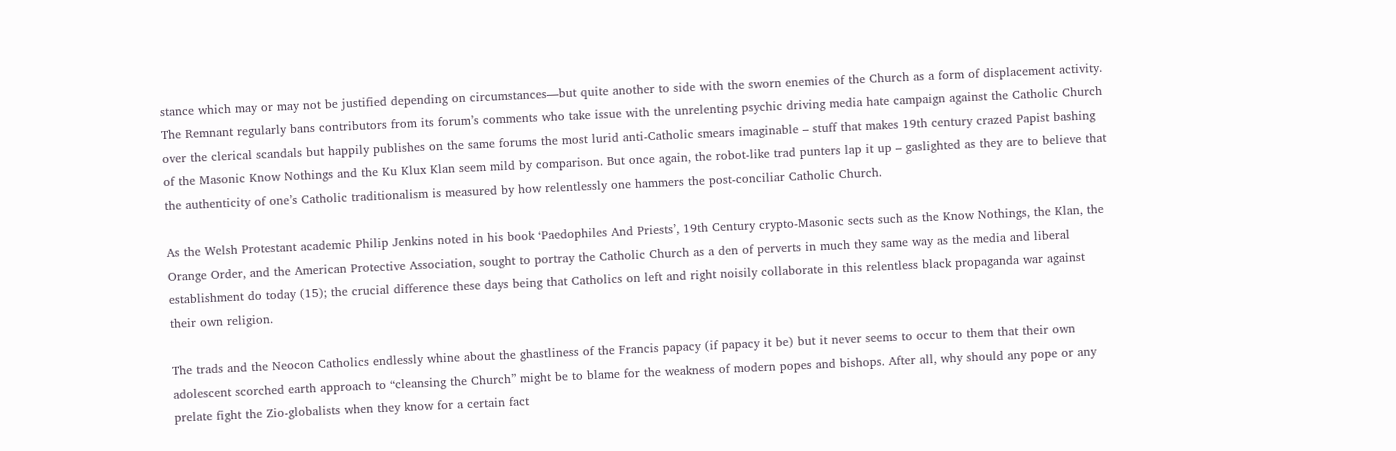stance which may or may not be justified depending on circumstances—but quite another to side with the sworn enemies of the Church as a form of displacement activity.
The Remnant regularly bans contributors from its forum’s comments who take issue with the unrelenting psychic driving media hate campaign against the Catholic Church over the clerical scandals but happily publishes on the same forums the most lurid anti-Catholic smears imaginable – stuff that makes 19th century crazed Papist bashing of the Masonic Know Nothings and the Ku Klux Klan seem mild by comparison. But once again, the robot-like trad punters lap it up – gaslighted as they are to believe that the authenticity of one’s Catholic traditionalism is measured by how relentlessly one hammers the post-conciliar Catholic Church.

As the Welsh Protestant academic Philip Jenkins noted in his book ‘Paedophiles And Priests’, 19th Century crypto-Masonic sects such as the Know Nothings, the Klan, the Orange Order, and the American Protective Association, sought to portray the Catholic Church as a den of perverts in much they same way as the media and liberal establishment do today (15); the crucial difference these days being that Catholics on left and right noisily collaborate in this relentless black propaganda war against their own religion.

The trads and the Neocon Catholics endlessly whine about the ghastliness of the Francis papacy (if papacy it be) but it never seems to occur to them that their own adolescent scorched earth approach to “cleansing the Church” might be to blame for the weakness of modern popes and bishops. After all, why should any pope or any prelate fight the Zio-globalists when they know for a certain fact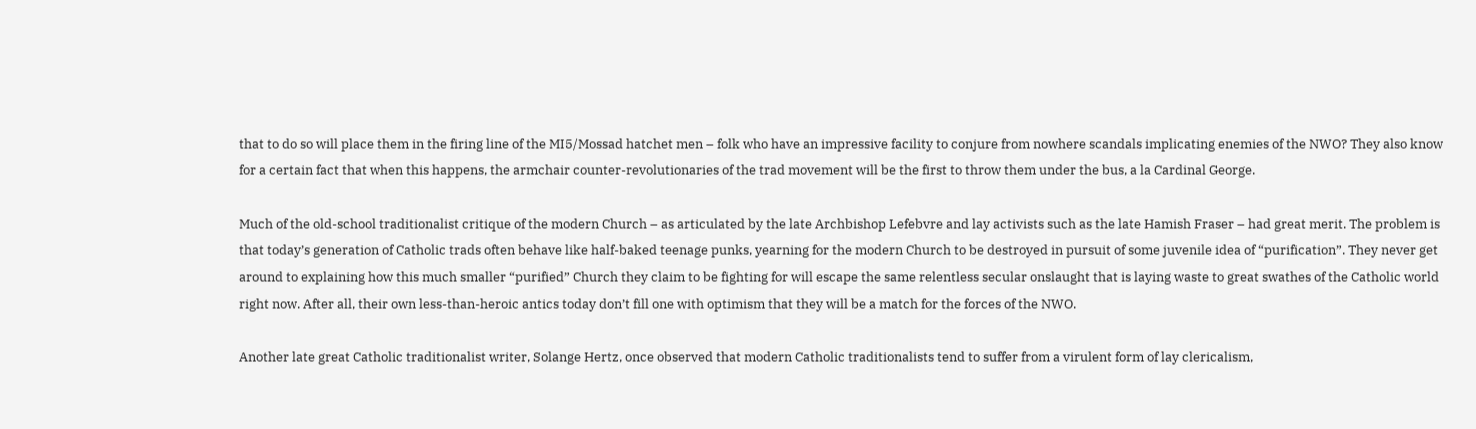that to do so will place them in the firing line of the MI5/Mossad hatchet men – folk who have an impressive facility to conjure from nowhere scandals implicating enemies of the NWO? They also know for a certain fact that when this happens, the armchair counter-revolutionaries of the trad movement will be the first to throw them under the bus, a la Cardinal George.

Much of the old-school traditionalist critique of the modern Church – as articulated by the late Archbishop Lefebvre and lay activists such as the late Hamish Fraser – had great merit. The problem is that today’s generation of Catholic trads often behave like half-baked teenage punks, yearning for the modern Church to be destroyed in pursuit of some juvenile idea of “purification”. They never get around to explaining how this much smaller “purified” Church they claim to be fighting for will escape the same relentless secular onslaught that is laying waste to great swathes of the Catholic world right now. After all, their own less-than-heroic antics today don’t fill one with optimism that they will be a match for the forces of the NWO.

Another late great Catholic traditionalist writer, Solange Hertz, once observed that modern Catholic traditionalists tend to suffer from a virulent form of lay clericalism,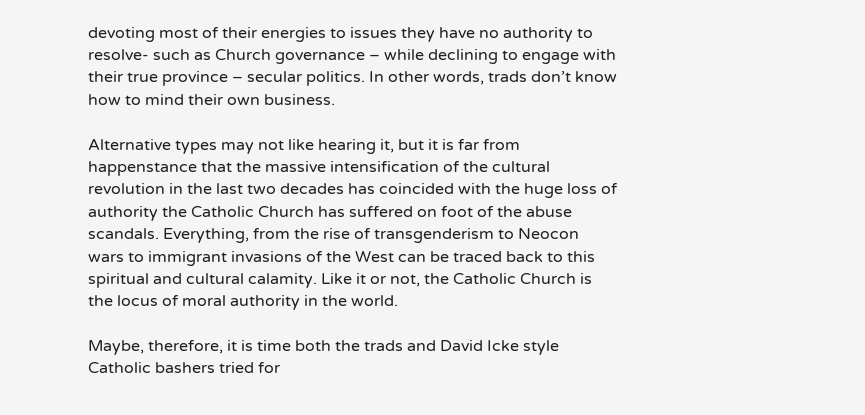devoting most of their energies to issues they have no authority to resolve- such as Church governance – while declining to engage with their true province – secular politics. In other words, trads don’t know how to mind their own business.

Alternative types may not like hearing it, but it is far from happenstance that the massive intensification of the cultural revolution in the last two decades has coincided with the huge loss of authority the Catholic Church has suffered on foot of the abuse scandals. Everything, from the rise of transgenderism to Neocon wars to immigrant invasions of the West can be traced back to this spiritual and cultural calamity. Like it or not, the Catholic Church is the locus of moral authority in the world.

Maybe, therefore, it is time both the trads and David Icke style Catholic bashers tried for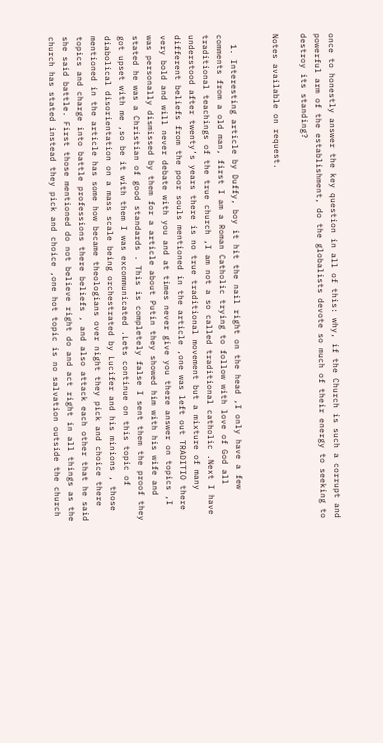once to honestly answer the key question in all of this: why, if the Church is such a corrupt and powerful arm of the establishment, do the globalists devote so much of their energy to seeking to destroy its standing?

Notes available on request.


  1. Interesting article by Duffy, boy it hit the nail right on the head ,I only have a few comments from a old man, first I am a Roman Catholic trying to follow with love of God all traditional teachings of the true church ,I am not a so called traditional catholic .Next I have understood after twenty’s years there is no true traditional movement but a mixture of many different beliefs from the poor souls mentioned in the article ,one was left out TRADITIO there very bold and will never debate with you and at times never give you there answer on topics ,I was personally dismissed by them for a article about Putin they showed him with his wife and stated he was a Christian of good standards . This is completely false I sent them the proof they got upset with me ,so be it with them I was excommunicated .Lets continue on this topic of diabolical disorientation on a mass scale being orchestrated by Lucifer and his minions , those mentioned in the article has some how became theologians over night they pick and choice there topics and charge into battle professions there beliefs , and also attack each other that he said she said battle. First those mentioned do not believe right do and act right in all things as the church has stated instead they pick and choice ,one hot topic is no salvation outside the church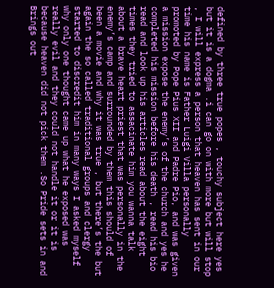defined by three true popes , touchy subject here yes but it is a dogma .i can go on with more but will stop , I will express a person that heaven has sent in our time his name is Father Luigi Villa personally promoted by Pope Pius XII and Padre Pio, and was given a mission expose the enemy’s of the church and yes he completed his mission before his death , read his bio read and look up his articles read about the eight times they tried to assacinate him you wanna talk about a brave heart priest that was personally in the enemy’s camp and surrounded by them this should of been a movie and why it was true , but there’s the but again the so called traditional groups and clergy started to discredit him in many ways I asked myself why only one thought came up what he exposed was really evil and they could not handle it or it is because heaven did not pick them .So Pride sets in and Brings out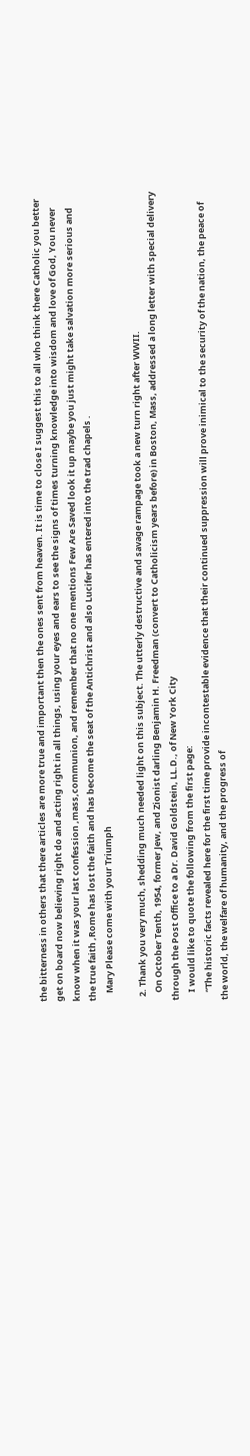the bitterness in others that there articles are more true and important then the ones sent from heaven. It is time to close I suggest this to all who think there Catholic you better get on board now believing right do and acting right in all things, using your eyes and ears to see the signs of times turning knowledge into wisdom and love of God, You never know when it was your last confession ,mass,communion, and remember that no one mentions Few Are Saved look it up maybe you just might take salvation more serious and the true faith ,Rome has lost the faith and has become the seat of the Antichrist and also Lucifer has entered into the trad chapels .
    Mary Please come with your Triumph

  2. Thank you very much, shedding much needed light on this subject. The utterly destructive and savage rampage took a new turn right after WWII.
    On October Tenth, 1954, former Jew, and Zionist darling Benjamin H. Freedman (convert to Catholicism years before) in Boston, Mass, addressed a long letter with special delivery through the Post Office to a Dr. David Goldstein, LL.D., of New York City
    I would like to quote the following from the first page:
    “The historic facts revealed here for the first time provide incontestable evidence that their continued suppression will prove inimical to the security of the nation, the peace of the world, the welfare of humanity, and the progress of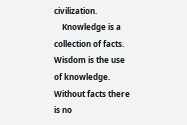civilization.
    Knowledge is a collection of facts. Wisdom is the use of knowledge. Without facts there is no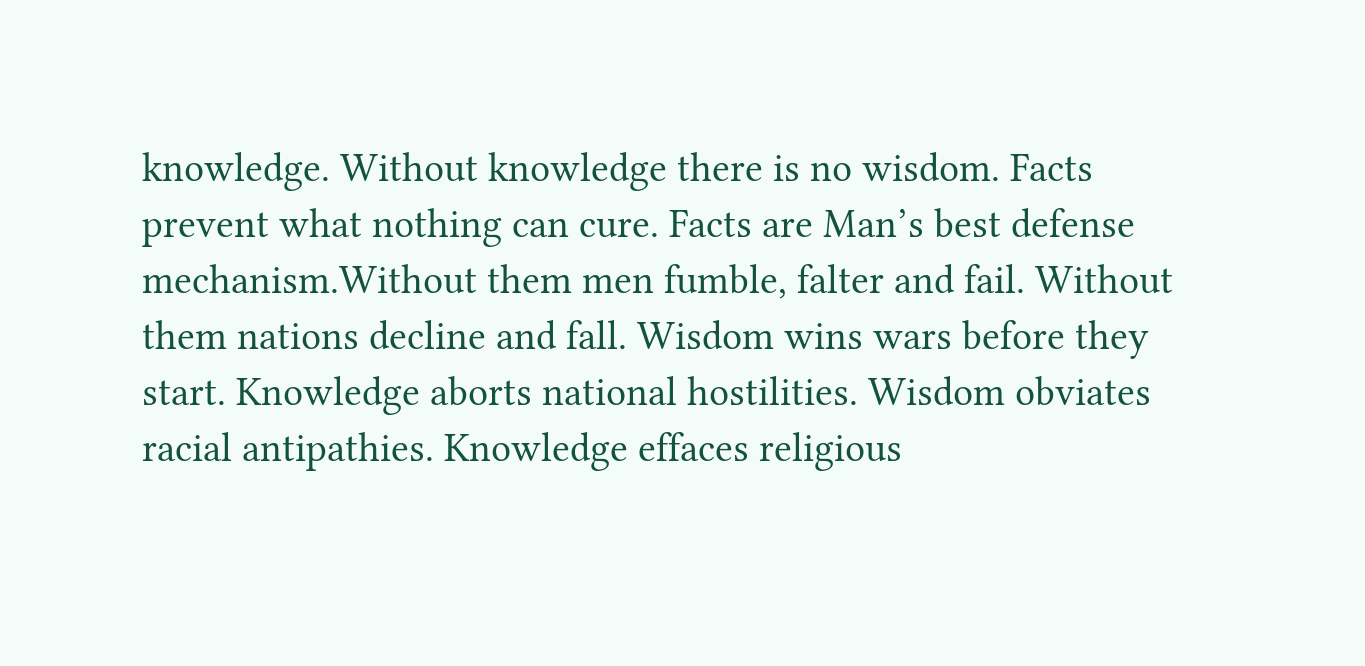knowledge. Without knowledge there is no wisdom. Facts prevent what nothing can cure. Facts are Man’s best defense mechanism.Without them men fumble, falter and fail. Without them nations decline and fall. Wisdom wins wars before they start. Knowledge aborts national hostilities. Wisdom obviates racial antipathies. Knowledge effaces religious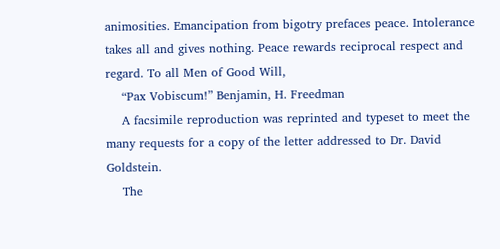animosities. Emancipation from bigotry prefaces peace. Intolerance takes all and gives nothing. Peace rewards reciprocal respect and regard. To all Men of Good Will,
    “Pax Vobiscum!” Benjamin, H. Freedman
    A facsimile reproduction was reprinted and typeset to meet the many requests for a copy of the letter addressed to Dr. David Goldstein.
    The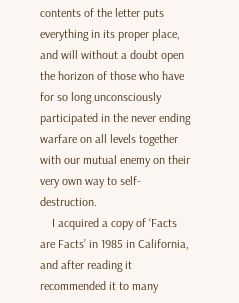contents of the letter puts everything in its proper place, and will without a doubt open the horizon of those who have for so long unconsciously participated in the never ending warfare on all levels together with our mutual enemy on their very own way to self-destruction.
    I acquired a copy of ‘Facts are Facts’ in 1985 in California, and after reading it recommended it to many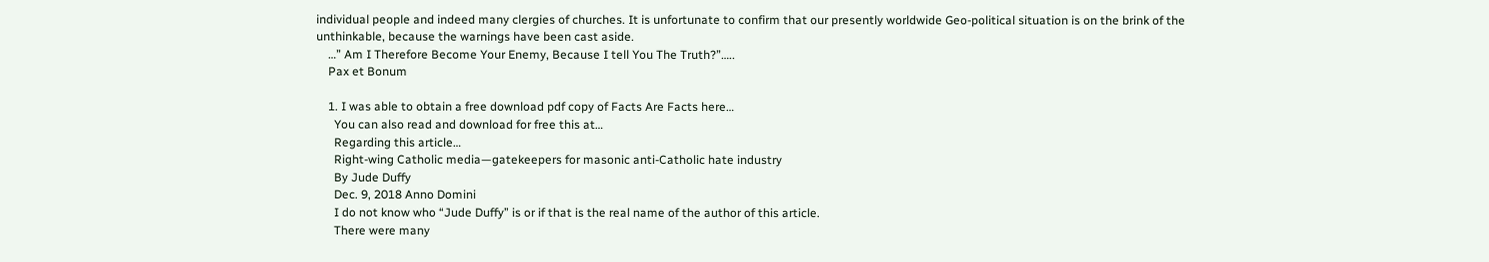individual people and indeed many clergies of churches. It is unfortunate to confirm that our presently worldwide Geo-political situation is on the brink of the unthinkable, because the warnings have been cast aside.
    …” Am I Therefore Become Your Enemy, Because I tell You The Truth?”…..
    Pax et Bonum

    1. I was able to obtain a free download pdf copy of Facts Are Facts here…
      You can also read and download for free this at…
      Regarding this article…
      Right-wing Catholic media—gatekeepers for masonic anti-Catholic hate industry
      By Jude Duffy
      Dec. 9, 2018 Anno Domini
      I do not know who “Jude Duffy” is or if that is the real name of the author of this article.
      There were many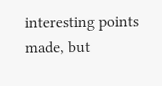interesting points made, but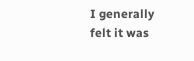I generally felt it was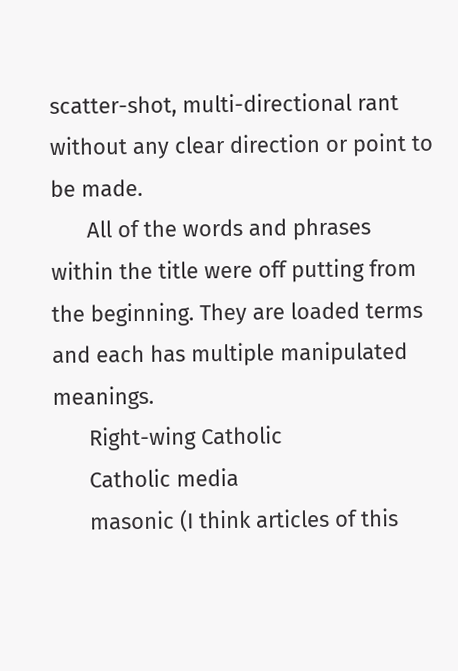scatter-shot, multi-directional rant without any clear direction or point to be made.
      All of the words and phrases within the title were off putting from the beginning. They are loaded terms and each has multiple manipulated meanings.
      Right-wing Catholic
      Catholic media
      masonic (I think articles of this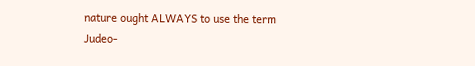nature ought ALWAYS to use the term Judeo-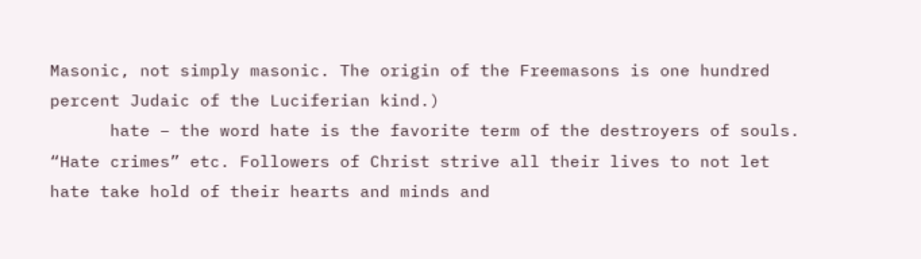Masonic, not simply masonic. The origin of the Freemasons is one hundred percent Judaic of the Luciferian kind.)
      hate – the word hate is the favorite term of the destroyers of souls. “Hate crimes” etc. Followers of Christ strive all their lives to not let hate take hold of their hearts and minds and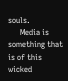souls.
      Media is something that is of this wicked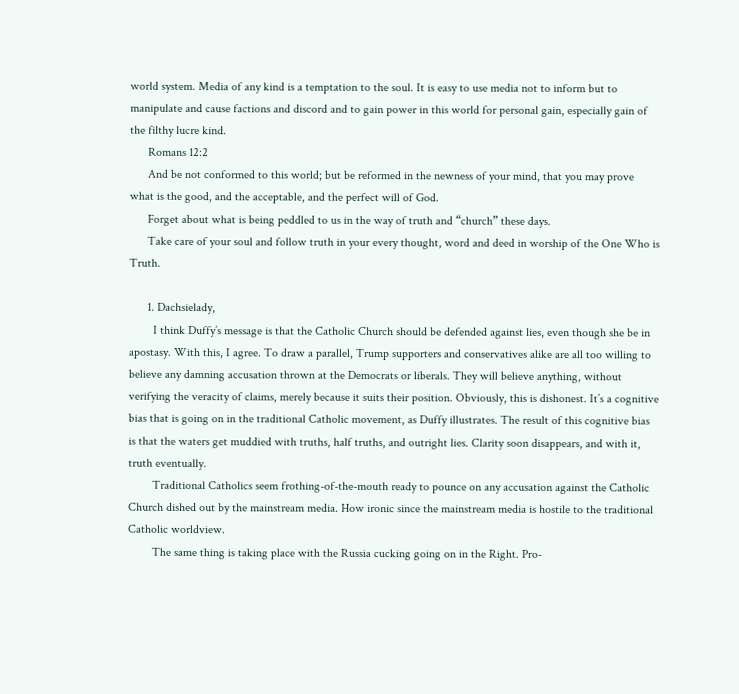world system. Media of any kind is a temptation to the soul. It is easy to use media not to inform but to manipulate and cause factions and discord and to gain power in this world for personal gain, especially gain of the filthy lucre kind.
      Romans 12:2
      And be not conformed to this world; but be reformed in the newness of your mind, that you may prove what is the good, and the acceptable, and the perfect will of God.
      Forget about what is being peddled to us in the way of truth and “church” these days.
      Take care of your soul and follow truth in your every thought, word and deed in worship of the One Who is Truth.

      1. Dachsielady,
        I think Duffy’s message is that the Catholic Church should be defended against lies, even though she be in apostasy. With this, I agree. To draw a parallel, Trump supporters and conservatives alike are all too willing to believe any damning accusation thrown at the Democrats or liberals. They will believe anything, without verifying the veracity of claims, merely because it suits their position. Obviously, this is dishonest. It’s a cognitive bias that is going on in the traditional Catholic movement, as Duffy illustrates. The result of this cognitive bias is that the waters get muddied with truths, half truths, and outright lies. Clarity soon disappears, and with it, truth eventually.
        Traditional Catholics seem frothing-of-the-mouth ready to pounce on any accusation against the Catholic Church dished out by the mainstream media. How ironic since the mainstream media is hostile to the traditional Catholic worldview.
        The same thing is taking place with the Russia cucking going on in the Right. Pro-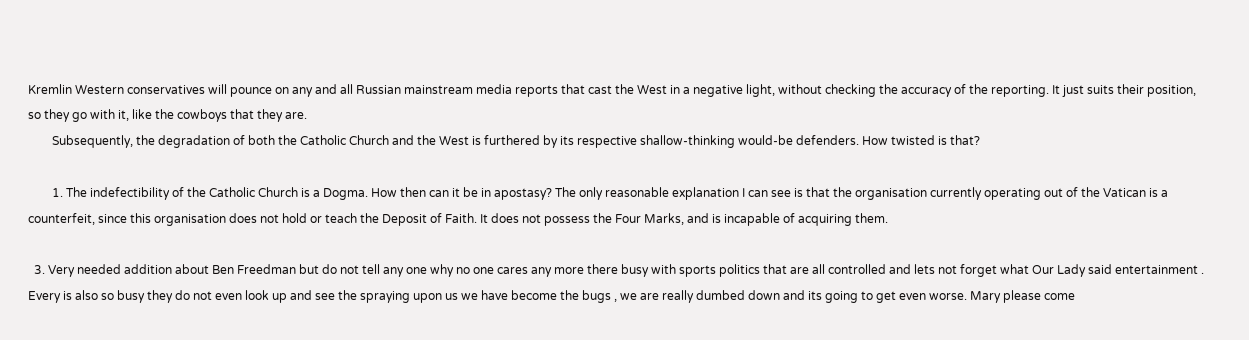Kremlin Western conservatives will pounce on any and all Russian mainstream media reports that cast the West in a negative light, without checking the accuracy of the reporting. It just suits their position, so they go with it, like the cowboys that they are.
        Subsequently, the degradation of both the Catholic Church and the West is furthered by its respective shallow-thinking would-be defenders. How twisted is that?

        1. The indefectibility of the Catholic Church is a Dogma. How then can it be in apostasy? The only reasonable explanation I can see is that the organisation currently operating out of the Vatican is a counterfeit, since this organisation does not hold or teach the Deposit of Faith. It does not possess the Four Marks, and is incapable of acquiring them.

  3. Very needed addition about Ben Freedman but do not tell any one why no one cares any more there busy with sports politics that are all controlled and lets not forget what Our Lady said entertainment . Every is also so busy they do not even look up and see the spraying upon us we have become the bugs , we are really dumbed down and its going to get even worse. Mary please come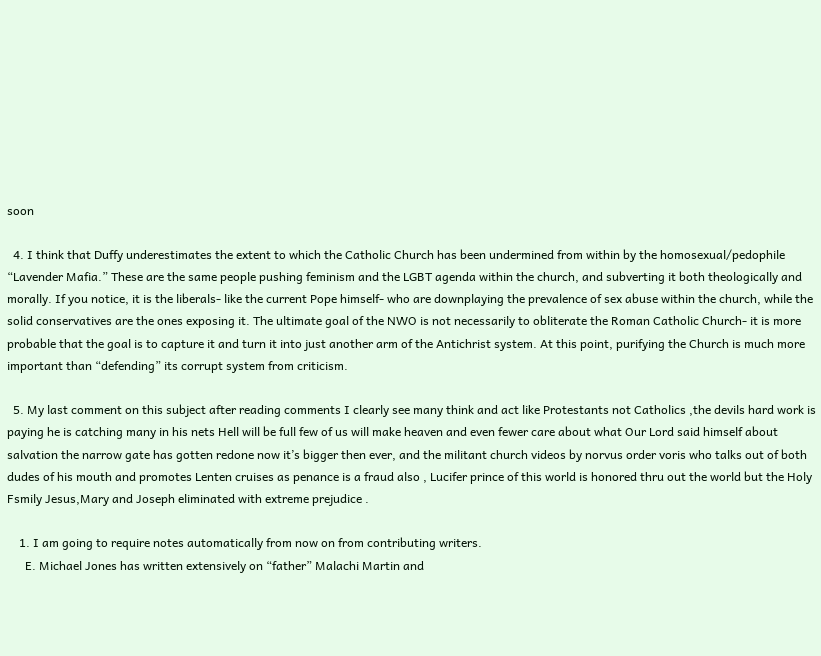soon

  4. I think that Duffy underestimates the extent to which the Catholic Church has been undermined from within by the homosexual/pedophile “Lavender Mafia.” These are the same people pushing feminism and the LGBT agenda within the church, and subverting it both theologically and morally. If you notice, it is the liberals- like the current Pope himself- who are downplaying the prevalence of sex abuse within the church, while the solid conservatives are the ones exposing it. The ultimate goal of the NWO is not necessarily to obliterate the Roman Catholic Church- it is more probable that the goal is to capture it and turn it into just another arm of the Antichrist system. At this point, purifying the Church is much more important than “defending” its corrupt system from criticism.

  5. My last comment on this subject after reading comments I clearly see many think and act like Protestants not Catholics ,the devils hard work is paying he is catching many in his nets Hell will be full few of us will make heaven and even fewer care about what Our Lord said himself about salvation the narrow gate has gotten redone now it’s bigger then ever, and the militant church videos by norvus order voris who talks out of both dudes of his mouth and promotes Lenten cruises as penance is a fraud also , Lucifer prince of this world is honored thru out the world but the Holy Fsmily Jesus,Mary and Joseph eliminated with extreme prejudice .

    1. I am going to require notes automatically from now on from contributing writers.
      E. Michael Jones has written extensively on “father” Malachi Martin and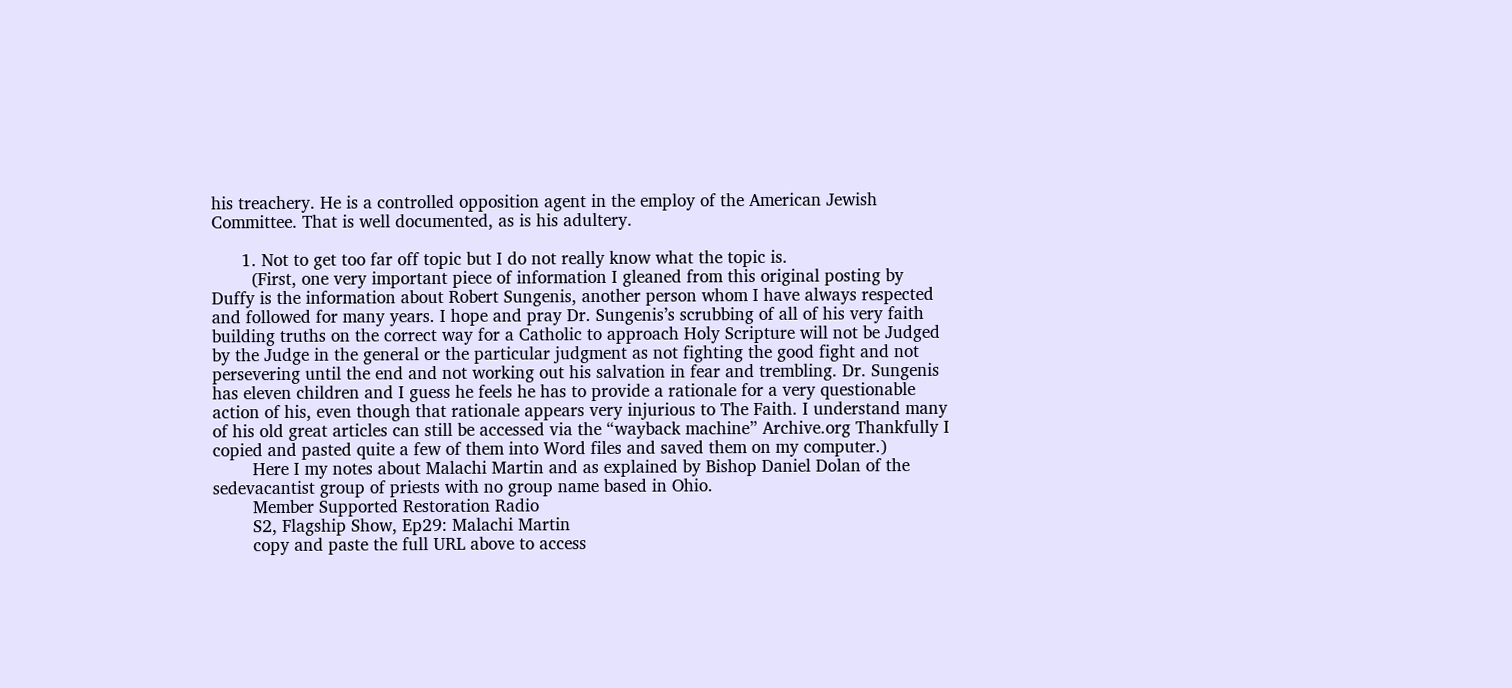his treachery. He is a controlled opposition agent in the employ of the American Jewish Committee. That is well documented, as is his adultery.

      1. Not to get too far off topic but I do not really know what the topic is.
        (First, one very important piece of information I gleaned from this original posting by Duffy is the information about Robert Sungenis, another person whom I have always respected and followed for many years. I hope and pray Dr. Sungenis’s scrubbing of all of his very faith building truths on the correct way for a Catholic to approach Holy Scripture will not be Judged by the Judge in the general or the particular judgment as not fighting the good fight and not persevering until the end and not working out his salvation in fear and trembling. Dr. Sungenis has eleven children and I guess he feels he has to provide a rationale for a very questionable action of his, even though that rationale appears very injurious to The Faith. I understand many of his old great articles can still be accessed via the “wayback machine” Archive.org Thankfully I copied and pasted quite a few of them into Word files and saved them on my computer.)
        Here I my notes about Malachi Martin and as explained by Bishop Daniel Dolan of the sedevacantist group of priests with no group name based in Ohio.
        Member Supported Restoration Radio
        S2, Flagship Show, Ep29: Malachi Martin
        copy and paste the full URL above to access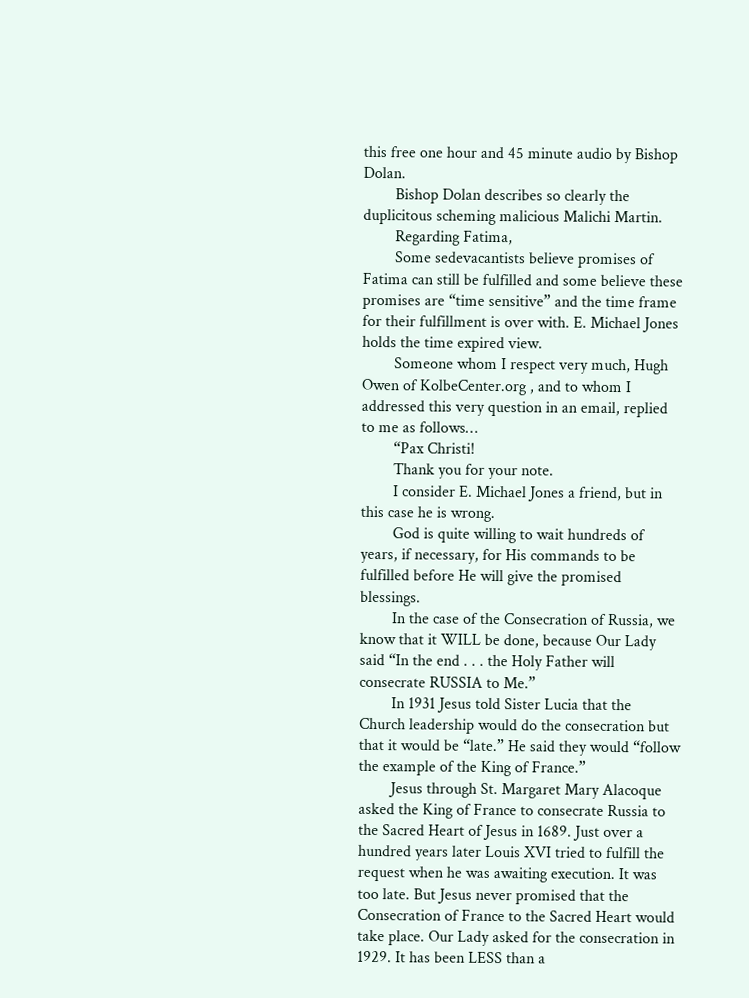this free one hour and 45 minute audio by Bishop Dolan.
        Bishop Dolan describes so clearly the duplicitous scheming malicious Malichi Martin.
        Regarding Fatima,
        Some sedevacantists believe promises of Fatima can still be fulfilled and some believe these promises are “time sensitive” and the time frame for their fulfillment is over with. E. Michael Jones holds the time expired view.
        Someone whom I respect very much, Hugh Owen of KolbeCenter.org , and to whom I addressed this very question in an email, replied to me as follows…
        “Pax Christi!
        Thank you for your note.
        I consider E. Michael Jones a friend, but in this case he is wrong.
        God is quite willing to wait hundreds of years, if necessary, for His commands to be fulfilled before He will give the promised blessings.
        In the case of the Consecration of Russia, we know that it WILL be done, because Our Lady said “In the end . . . the Holy Father will consecrate RUSSIA to Me.”
        In 1931 Jesus told Sister Lucia that the Church leadership would do the consecration but that it would be “late.” He said they would “follow the example of the King of France.”
        Jesus through St. Margaret Mary Alacoque asked the King of France to consecrate Russia to the Sacred Heart of Jesus in 1689. Just over a hundred years later Louis XVI tried to fulfill the request when he was awaiting execution. It was too late. But Jesus never promised that the Consecration of France to the Sacred Heart would take place. Our Lady asked for the consecration in 1929. It has been LESS than a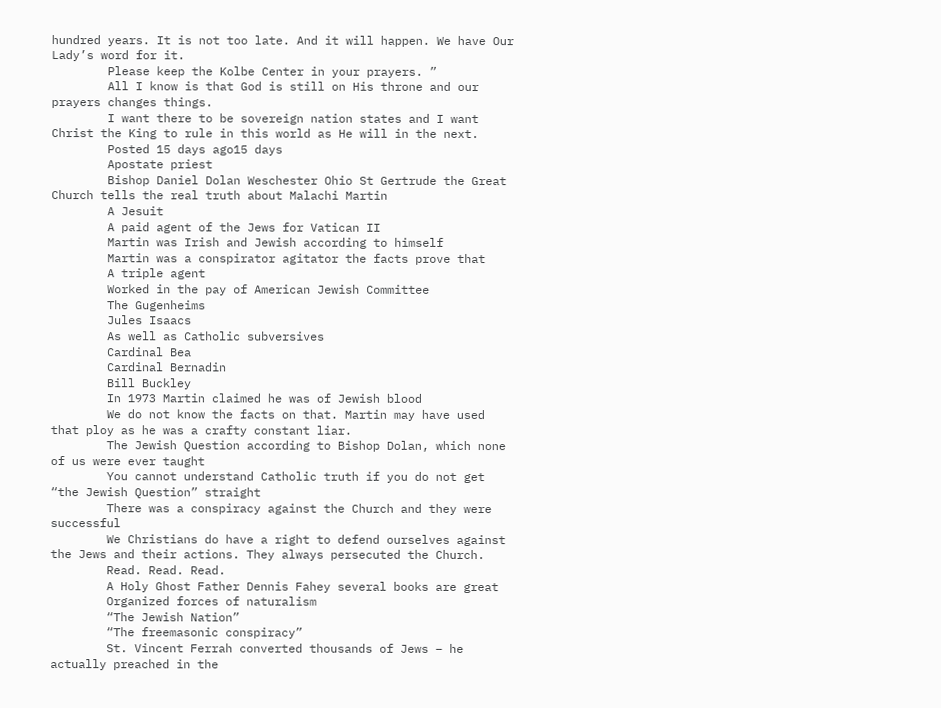hundred years. It is not too late. And it will happen. We have Our Lady’s word for it.
        Please keep the Kolbe Center in your prayers. ”
        All I know is that God is still on His throne and our prayers changes things.
        I want there to be sovereign nation states and I want Christ the King to rule in this world as He will in the next.
        Posted 15 days ago15 days
        Apostate priest
        Bishop Daniel Dolan Weschester Ohio St Gertrude the Great Church tells the real truth about Malachi Martin
        A Jesuit
        A paid agent of the Jews for Vatican II
        Martin was Irish and Jewish according to himself
        Martin was a conspirator agitator the facts prove that
        A triple agent
        Worked in the pay of American Jewish Committee
        The Gugenheims
        Jules Isaacs
        As well as Catholic subversives
        Cardinal Bea
        Cardinal Bernadin
        Bill Buckley
        In 1973 Martin claimed he was of Jewish blood
        We do not know the facts on that. Martin may have used that ploy as he was a crafty constant liar.
        The Jewish Question according to Bishop Dolan, which none of us were ever taught
        You cannot understand Catholic truth if you do not get “the Jewish Question” straight
        There was a conspiracy against the Church and they were successful
        We Christians do have a right to defend ourselves against the Jews and their actions. They always persecuted the Church.
        Read. Read. Read.
        A Holy Ghost Father Dennis Fahey several books are great
        Organized forces of naturalism
        “The Jewish Nation”
        “The freemasonic conspiracy”
        St. Vincent Ferrah converted thousands of Jews – he actually preached in the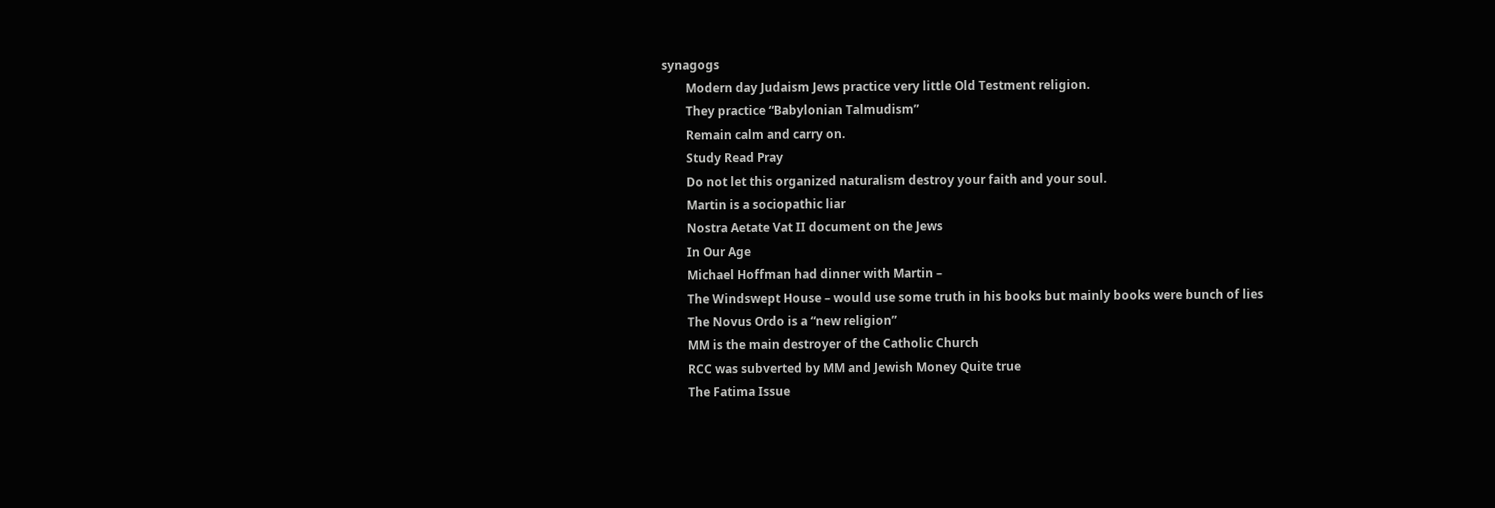synagogs
        Modern day Judaism Jews practice very little Old Testment religion.
        They practice “Babylonian Talmudism”
        Remain calm and carry on.
        Study Read Pray
        Do not let this organized naturalism destroy your faith and your soul.
        Martin is a sociopathic liar
        Nostra Aetate Vat II document on the Jews
        In Our Age
        Michael Hoffman had dinner with Martin –
        The Windswept House – would use some truth in his books but mainly books were bunch of lies
        The Novus Ordo is a “new religion”
        MM is the main destroyer of the Catholic Church
        RCC was subverted by MM and Jewish Money Quite true
        The Fatima Issue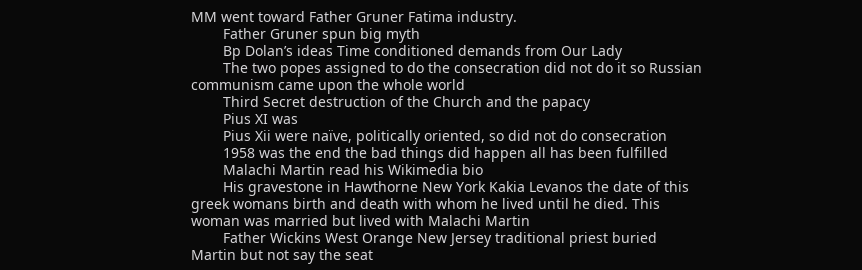MM went toward Father Gruner Fatima industry.
        Father Gruner spun big myth
        Bp Dolan’s ideas Time conditioned demands from Our Lady
        The two popes assigned to do the consecration did not do it so Russian communism came upon the whole world
        Third Secret destruction of the Church and the papacy
        Pius XI was
        Pius Xii were naïve, politically oriented, so did not do consecration
        1958 was the end the bad things did happen all has been fulfilled
        Malachi Martin read his Wikimedia bio
        His gravestone in Hawthorne New York Kakia Levanos the date of this greek womans birth and death with whom he lived until he died. This woman was married but lived with Malachi Martin
        Father Wickins West Orange New Jersey traditional priest buried Martin but not say the seat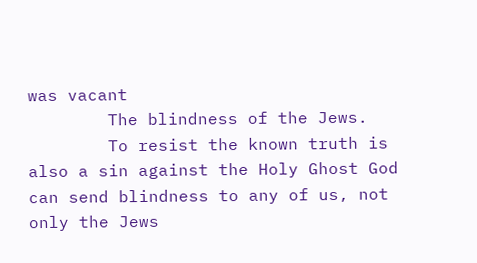was vacant
        The blindness of the Jews.
        To resist the known truth is also a sin against the Holy Ghost God can send blindness to any of us, not only the Jews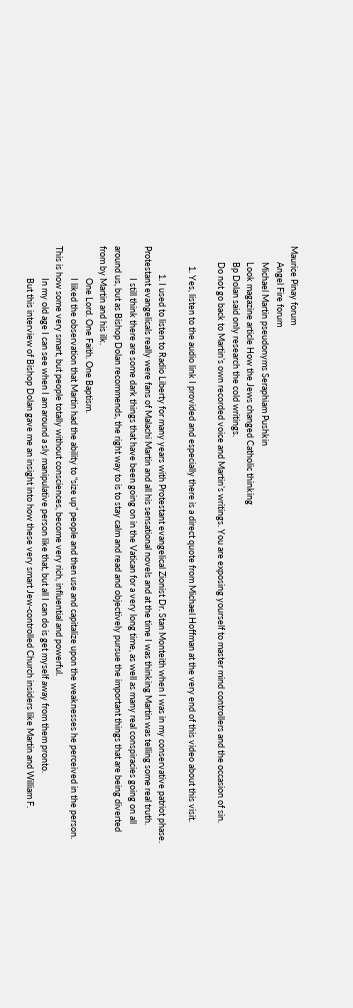Maurice Pinay forum
        Angel Fire forum
        Michael Martin pseudonyms Seraphiam Pushkin
        Look magazine article How the Jews changed Catholic thinking
        Bp Dolan said only research the cold writings.
        Do not go back to Martin’s own recorded voice and Martin’s writings. You are exposing yourself to master mind controllers and the occasion of sin.

          1. Yes, listen to the audio link I provided and especially there is a direct quote from Michael Hoffman at the very end of this video about this visit.

              1. I used to listen to Radio Liberty for many years with Protestant evangelical Zionist Dr. Stan Monteith when I was in my conservative patriot phase. Protestant evangelicals really were fans of Malachi Martin and all his sensational novels and at the time I was thinking Martin was telling some real truth.
                I still think there are some dark things that have been going on in the Vatican for a very long time, as well as many real conspiracies going on all around us, but as Bishop Dolan recommends, the right way to is to stay calm and read and objectively pursue the important things that are being diverted from by Martin and his ilk.
                One Lord. One Faith. One Baptism.
                I liked the observation that Martin had the ability to “size up” people and then use and capitalize upon the weaknesses he perceived in the person. This is how some very smart, but people totally without consciences, become very rich, influential and powerful.
                In my old age I can see when I am around a sly manipulative person like that, but all I can do is get myself away from them pronto.
                But this interview of Bishop Dolan gave me an insight into how these very smart Jew-controlled Church insiders like Martin and William F.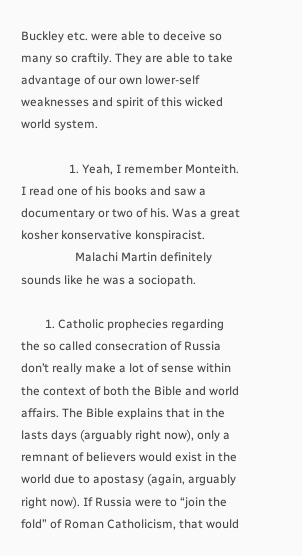Buckley etc. were able to deceive so many so craftily. They are able to take advantage of our own lower-self weaknesses and spirit of this wicked world system.

                1. Yeah, I remember Monteith. I read one of his books and saw a documentary or two of his. Was a great kosher konservative konspiracist.
                  Malachi Martin definitely sounds like he was a sociopath.

        1. Catholic prophecies regarding the so called consecration of Russia don’t really make a lot of sense within the context of both the Bible and world affairs. The Bible explains that in the lasts days (arguably right now), only a remnant of believers would exist in the world due to apostasy (again, arguably right now). If Russia were to “join the fold” of Roman Catholicism, that would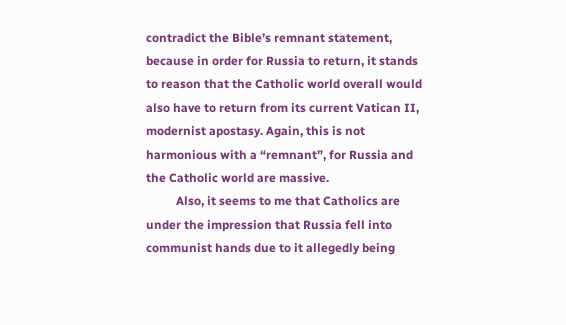contradict the Bible’s remnant statement, because in order for Russia to return, it stands to reason that the Catholic world overall would also have to return from its current Vatican II, modernist apostasy. Again, this is not harmonious with a “remnant”, for Russia and the Catholic world are massive.
          Also, it seems to me that Catholics are under the impression that Russia fell into communist hands due to it allegedly being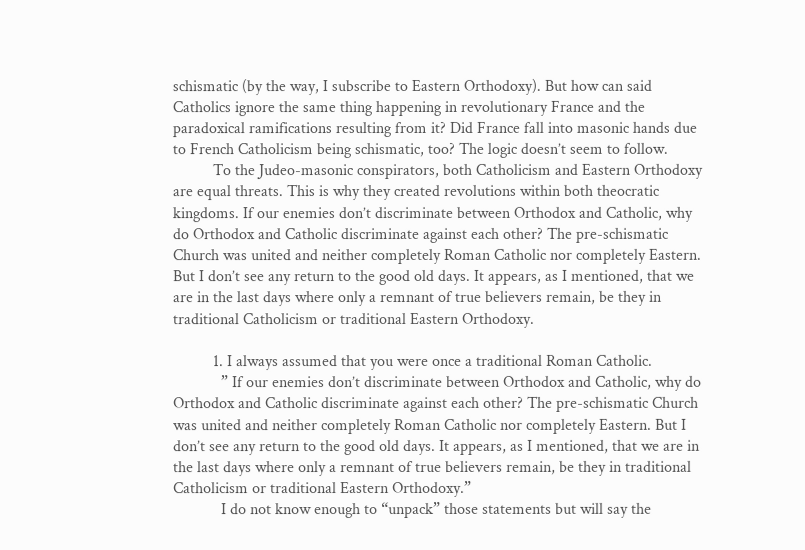schismatic (by the way, I subscribe to Eastern Orthodoxy). But how can said Catholics ignore the same thing happening in revolutionary France and the paradoxical ramifications resulting from it? Did France fall into masonic hands due to French Catholicism being schismatic, too? The logic doesn’t seem to follow.
          To the Judeo-masonic conspirators, both Catholicism and Eastern Orthodoxy are equal threats. This is why they created revolutions within both theocratic kingdoms. If our enemies don’t discriminate between Orthodox and Catholic, why do Orthodox and Catholic discriminate against each other? The pre-schismatic Church was united and neither completely Roman Catholic nor completely Eastern. But I don’t see any return to the good old days. It appears, as I mentioned, that we are in the last days where only a remnant of true believers remain, be they in traditional Catholicism or traditional Eastern Orthodoxy.

          1. I always assumed that you were once a traditional Roman Catholic.
            ” If our enemies don’t discriminate between Orthodox and Catholic, why do Orthodox and Catholic discriminate against each other? The pre-schismatic Church was united and neither completely Roman Catholic nor completely Eastern. But I don’t see any return to the good old days. It appears, as I mentioned, that we are in the last days where only a remnant of true believers remain, be they in traditional Catholicism or traditional Eastern Orthodoxy.”
            I do not know enough to “unpack” those statements but will say the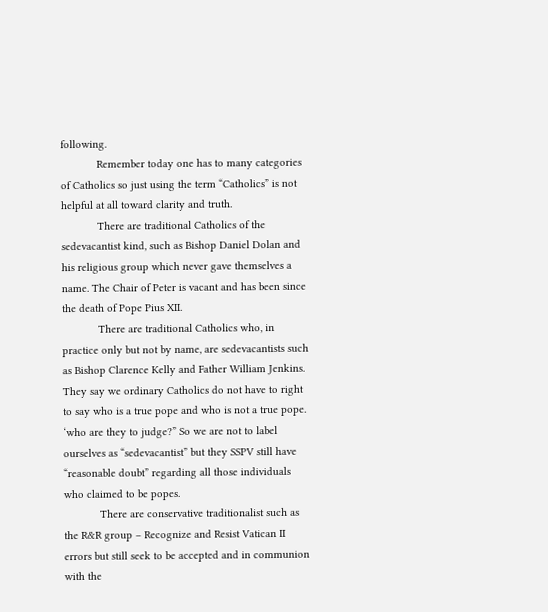following.
            Remember today one has to many categories of Catholics so just using the term “Catholics” is not helpful at all toward clarity and truth.
            There are traditional Catholics of the sedevacantist kind, such as Bishop Daniel Dolan and his religious group which never gave themselves a name. The Chair of Peter is vacant and has been since the death of Pope Pius XII.
            There are traditional Catholics who, in practice only but not by name, are sedevacantists such as Bishop Clarence Kelly and Father William Jenkins. They say we ordinary Catholics do not have to right to say who is a true pope and who is not a true pope. ‘who are they to judge?” So we are not to label ourselves as “sedevacantist” but they SSPV still have “reasonable doubt” regarding all those individuals who claimed to be popes.
            There are conservative traditionalist such as the R&R group – Recognize and Resist Vatican II errors but still seek to be accepted and in communion with the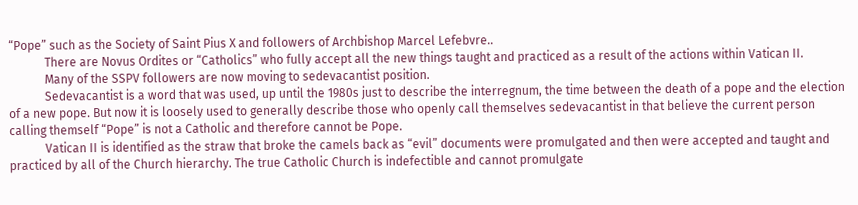“Pope” such as the Society of Saint Pius X and followers of Archbishop Marcel Lefebvre..
            There are Novus Ordites or “Catholics” who fully accept all the new things taught and practiced as a result of the actions within Vatican II.
            Many of the SSPV followers are now moving to sedevacantist position.
            Sedevacantist is a word that was used, up until the 1980s just to describe the interregnum, the time between the death of a pope and the election of a new pope. But now it is loosely used to generally describe those who openly call themselves sedevacantist in that believe the current person calling themself “Pope” is not a Catholic and therefore cannot be Pope.
            Vatican II is identified as the straw that broke the camels back as “evil” documents were promulgated and then were accepted and taught and practiced by all of the Church hierarchy. The true Catholic Church is indefectible and cannot promulgate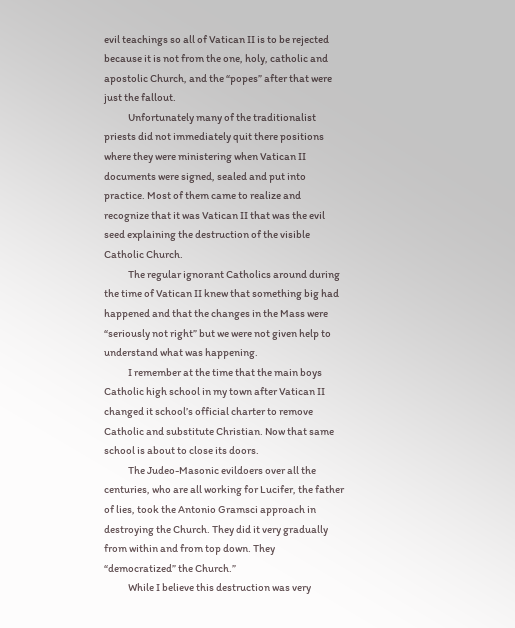evil teachings so all of Vatican II is to be rejected because it is not from the one, holy, catholic and apostolic Church, and the “popes” after that were just the fallout.
            Unfortunately many of the traditionalist priests did not immediately quit there positions where they were ministering when Vatican II documents were signed, sealed and put into practice. Most of them came to realize and recognize that it was Vatican II that was the evil seed explaining the destruction of the visible Catholic Church.
            The regular ignorant Catholics around during the time of Vatican II knew that something big had happened and that the changes in the Mass were “seriously not right” but we were not given help to understand what was happening.
            I remember at the time that the main boys Catholic high school in my town after Vatican II changed it school’s official charter to remove Catholic and substitute Christian. Now that same school is about to close its doors.
            The Judeo-Masonic evildoers over all the centuries, who are all working for Lucifer, the father of lies, took the Antonio Gramsci approach in destroying the Church. They did it very gradually from within and from top down. They “democratized” the Church.”
            While I believe this destruction was very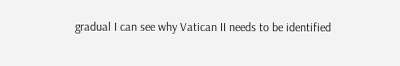gradual I can see why Vatican II needs to be identified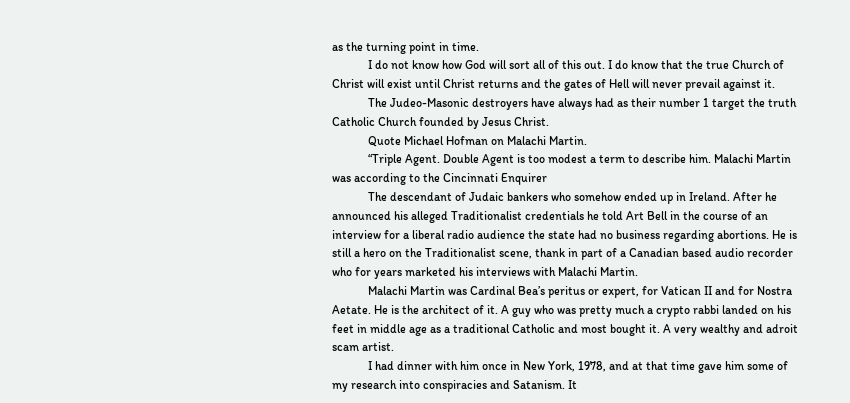as the turning point in time.
            I do not know how God will sort all of this out. I do know that the true Church of Christ will exist until Christ returns and the gates of Hell will never prevail against it.
            The Judeo-Masonic destroyers have always had as their number 1 target the truth Catholic Church founded by Jesus Christ.
            Quote Michael Hofman on Malachi Martin.
            “Triple Agent. Double Agent is too modest a term to describe him. Malachi Martin was according to the Cincinnati Enquirer
            The descendant of Judaic bankers who somehow ended up in Ireland. After he announced his alleged Traditionalist credentials he told Art Bell in the course of an interview for a liberal radio audience the state had no business regarding abortions. He is still a hero on the Traditionalist scene, thank in part of a Canadian based audio recorder who for years marketed his interviews with Malachi Martin.
            Malachi Martin was Cardinal Bea’s peritus or expert, for Vatican II and for Nostra Aetate. He is the architect of it. A guy who was pretty much a crypto rabbi landed on his feet in middle age as a traditional Catholic and most bought it. A very wealthy and adroit scam artist.
            I had dinner with him once in New York, 1978, and at that time gave him some of my research into conspiracies and Satanism. It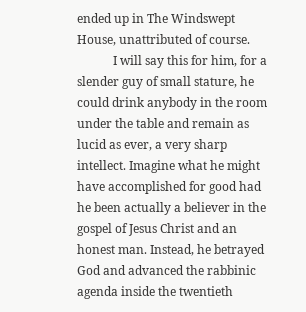ended up in The Windswept House, unattributed of course.
            I will say this for him, for a slender guy of small stature, he could drink anybody in the room under the table and remain as lucid as ever, a very sharp intellect. Imagine what he might have accomplished for good had he been actually a believer in the gospel of Jesus Christ and an honest man. Instead, he betrayed God and advanced the rabbinic agenda inside the twentieth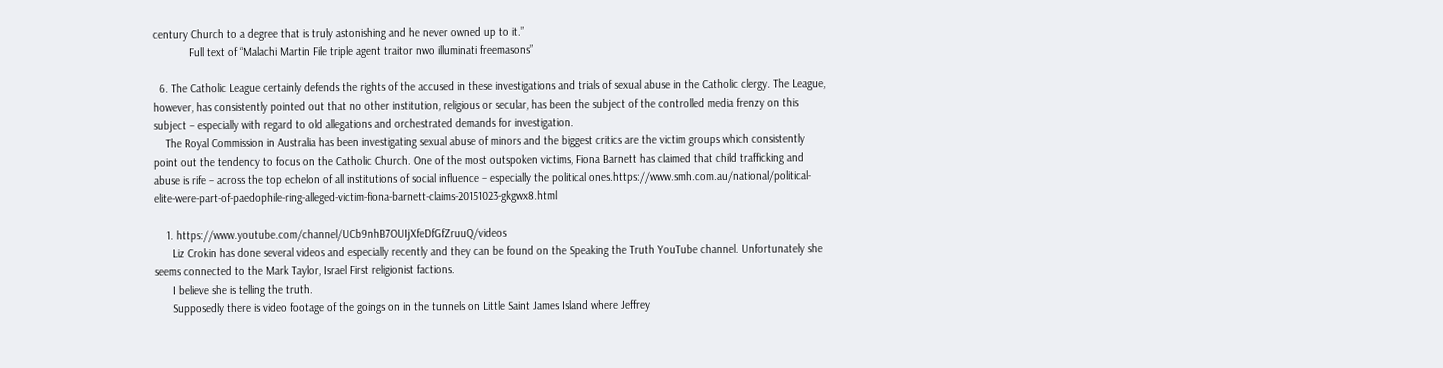century Church to a degree that is truly astonishing and he never owned up to it.”
            Full text of “Malachi Martin File triple agent traitor nwo illuminati freemasons”

  6. The Catholic League certainly defends the rights of the accused in these investigations and trials of sexual abuse in the Catholic clergy. The League, however, has consistently pointed out that no other institution, religious or secular, has been the subject of the controlled media frenzy on this subject – especially with regard to old allegations and orchestrated demands for investigation.
    The Royal Commission in Australia has been investigating sexual abuse of minors and the biggest critics are the victim groups which consistently point out the tendency to focus on the Catholic Church. One of the most outspoken victims, Fiona Barnett has claimed that child trafficking and abuse is rife – across the top echelon of all institutions of social influence – especially the political ones.https://www.smh.com.au/national/political-elite-were-part-of-paedophile-ring-alleged-victim-fiona-barnett-claims-20151023-gkgwx8.html

    1. https://www.youtube.com/channel/UCb9nhB7OUIjXfeDfGfZruuQ/videos
      Liz Crokin has done several videos and especially recently and they can be found on the Speaking the Truth YouTube channel. Unfortunately she seems connected to the Mark Taylor, Israel First religionist factions.
      I believe she is telling the truth.
      Supposedly there is video footage of the goings on in the tunnels on Little Saint James Island where Jeffrey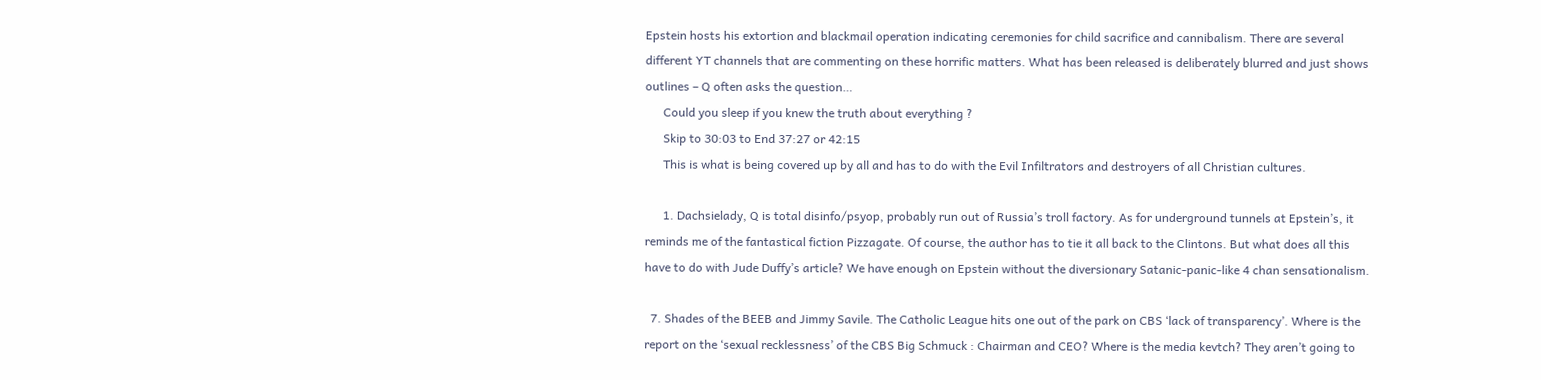Epstein hosts his extortion and blackmail operation indicating ceremonies for child sacrifice and cannibalism. There are several different YT channels that are commenting on these horrific matters. What has been released is deliberately blurred and just shows outlines – Q often asks the question…
      Could you sleep if you knew the truth about everything ?
      Skip to 30:03 to End 37:27 or 42:15
      This is what is being covered up by all and has to do with the Evil Infiltrators and destroyers of all Christian cultures.

      1. Dachsielady, Q is total disinfo/psyop, probably run out of Russia’s troll factory. As for underground tunnels at Epstein’s, it reminds me of the fantastical fiction Pizzagate. Of course, the author has to tie it all back to the Clintons. But what does all this have to do with Jude Duffy’s article? We have enough on Epstein without the diversionary Satanic-panic-like 4 chan sensationalism.

  7. Shades of the BEEB and Jimmy Savile. The Catholic League hits one out of the park on CBS ‘lack of transparency’. Where is the report on the ‘sexual recklessness’ of the CBS Big Schmuck : Chairman and CEO? Where is the media kevtch? They aren’t going to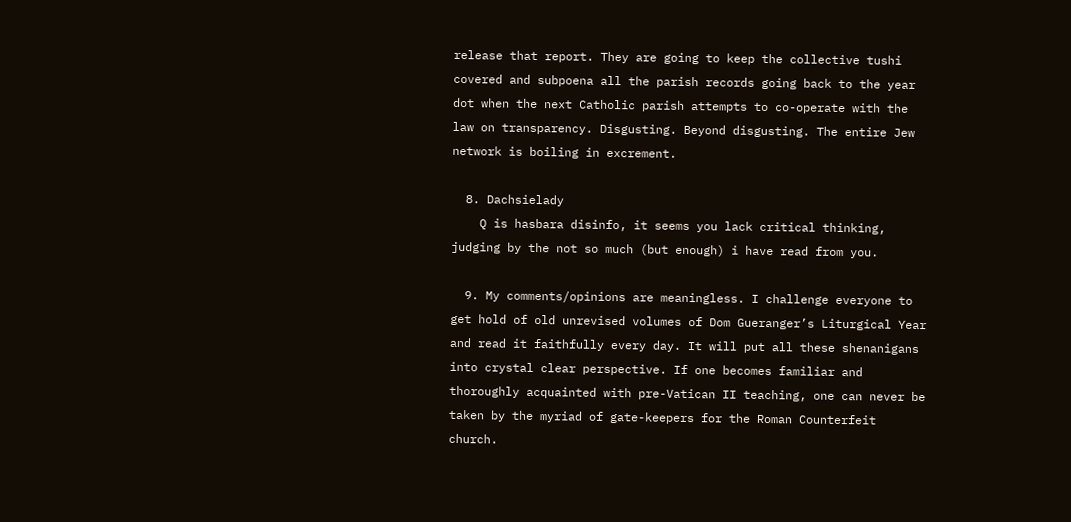release that report. They are going to keep the collective tushi covered and subpoena all the parish records going back to the year dot when the next Catholic parish attempts to co-operate with the law on transparency. Disgusting. Beyond disgusting. The entire Jew network is boiling in excrement.

  8. Dachsielady
    Q is hasbara disinfo, it seems you lack critical thinking, judging by the not so much (but enough) i have read from you.

  9. My comments/opinions are meaningless. I challenge everyone to get hold of old unrevised volumes of Dom Gueranger’s Liturgical Year and read it faithfully every day. It will put all these shenanigans into crystal clear perspective. If one becomes familiar and thoroughly acquainted with pre-Vatican II teaching, one can never be taken by the myriad of gate-keepers for the Roman Counterfeit church.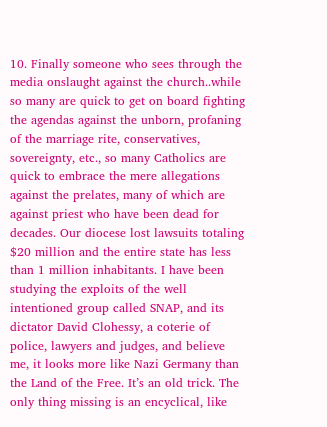10. Finally someone who sees through the media onslaught against the church..while so many are quick to get on board fighting the agendas against the unborn, profaning of the marriage rite, conservatives, sovereignty, etc., so many Catholics are quick to embrace the mere allegations against the prelates, many of which are against priest who have been dead for decades. Our diocese lost lawsuits totaling $20 million and the entire state has less than 1 million inhabitants. I have been studying the exploits of the well intentioned group called SNAP, and its dictator David Clohessy, a coterie of police, lawyers and judges, and believe me, it looks more like Nazi Germany than the Land of the Free. It’s an old trick. The only thing missing is an encyclical, like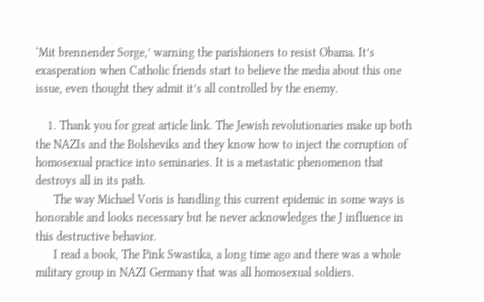‘Mit brennender Sorge,’ warning the parishioners to resist Obama. It’s exasperation when Catholic friends start to believe the media about this one issue, even thought they admit it’s all controlled by the enemy.

    1. Thank you for great article link. The Jewish revolutionaries make up both the NAZIs and the Bolsheviks and they know how to inject the corruption of homosexual practice into seminaries. It is a metastatic phenomenon that destroys all in its path.
      The way Michael Voris is handling this current epidemic in some ways is honorable and looks necessary but he never acknowledges the J influence in this destructive behavior.
      I read a book, The Pink Swastika, a long time ago and there was a whole military group in NAZI Germany that was all homosexual soldiers.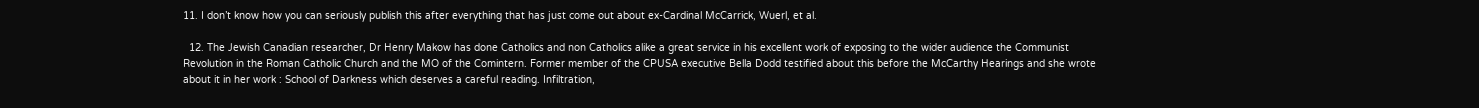11. I don’t know how you can seriously publish this after everything that has just come out about ex-Cardinal McCarrick, Wuerl, et al.

  12. The Jewish Canadian researcher, Dr Henry Makow has done Catholics and non Catholics alike a great service in his excellent work of exposing to the wider audience the Communist Revolution in the Roman Catholic Church and the MO of the Comintern. Former member of the CPUSA executive Bella Dodd testified about this before the McCarthy Hearings and she wrote about it in her work : School of Darkness which deserves a careful reading. Infiltration,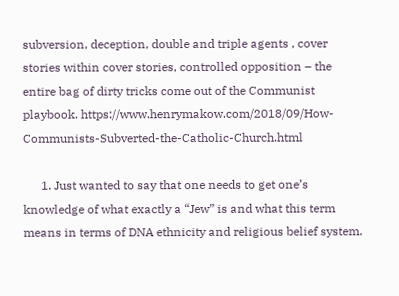subversion, deception, double and triple agents , cover stories within cover stories, controlled opposition – the entire bag of dirty tricks come out of the Communist playbook. https://www.henrymakow.com/2018/09/How-Communists-Subverted-the-Catholic-Church.html

      1. Just wanted to say that one needs to get one’s knowledge of what exactly a “Jew” is and what this term means in terms of DNA ethnicity and religious belief system.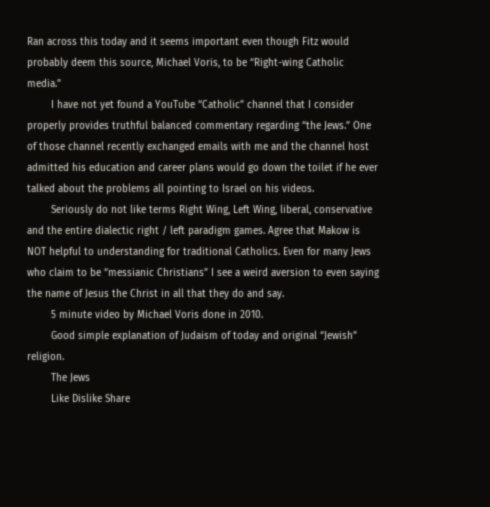Ran across this today and it seems important even though Fitz would probably deem this source, Michael Voris, to be “Right-wing Catholic media.”
        I have not yet found a YouTube “Catholic” channel that I consider properly provides truthful balanced commentary regarding “the Jews.” One of those channel recently exchanged emails with me and the channel host admitted his education and career plans would go down the toilet if he ever talked about the problems all pointing to Israel on his videos.
        Seriously do not like terms Right Wing, Left Wing, liberal, conservative and the entire dialectic right / left paradigm games. Agree that Makow is NOT helpful to understanding for traditional Catholics. Even for many Jews who claim to be “messianic Christians” I see a weird aversion to even saying the name of Jesus the Christ in all that they do and say.
        5 minute video by Michael Voris done in 2010.
        Good simple explanation of Judaism of today and original “Jewish” religion.
        The Jews
        Like Dislike Share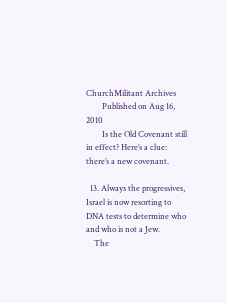ChurchMilitant Archives
        Published on Aug 16, 2010
        Is the Old Covenant still in effect? Here’s a clue: there’s a new covenant.

  13. Always the progressives, Israel is now resorting to DNA tests to determine who and who is not a Jew.
    The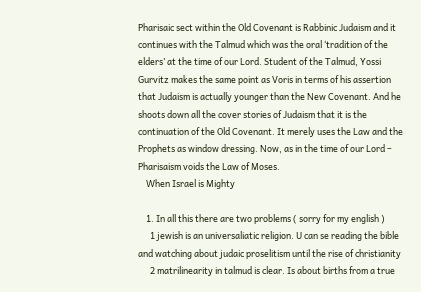Pharisaic sect within the Old Covenant is Rabbinic Judaism and it continues with the Talmud which was the oral ‘tradition of the elders’ at the time of our Lord. Student of the Talmud, Yossi Gurvitz makes the same point as Voris in terms of his assertion that Judaism is actually younger than the New Covenant. And he shoots down all the cover stories of Judaism that it is the continuation of the Old Covenant. It merely uses the Law and the Prophets as window dressing. Now, as in the time of our Lord – Pharisaism voids the Law of Moses.
    When Israel is Mighty

    1. In all this there are two problems ( sorry for my english )
      1 jewish is an universaliatic religion. U can se reading the bible and watching about judaic proselitism until the rise of christianity
      2 matrilinearity in talmud is clear. Is about births from a true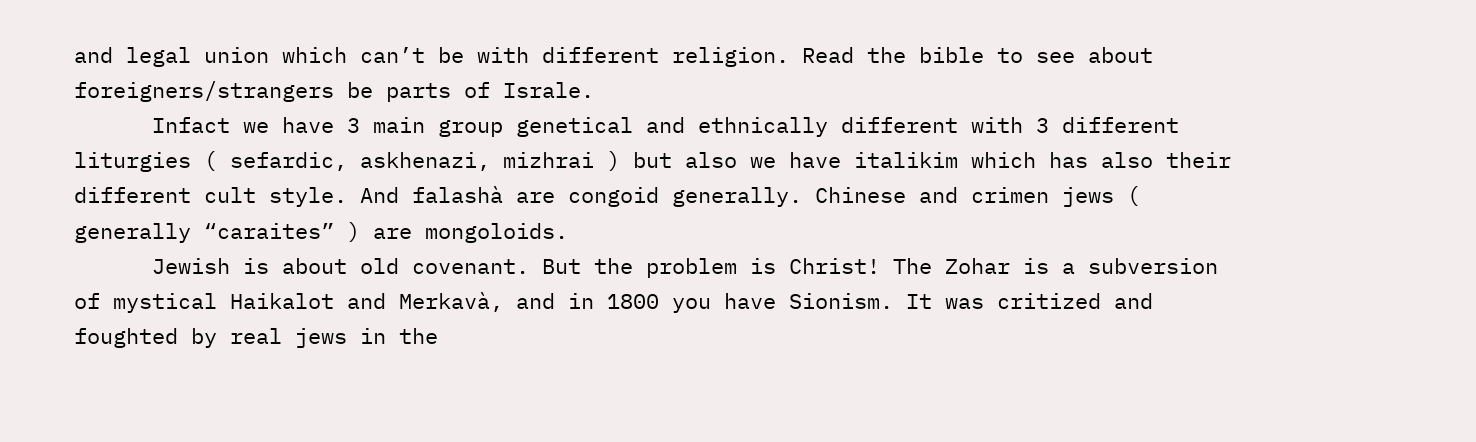and legal union which can’t be with different religion. Read the bible to see about foreigners/strangers be parts of Israle.
      Infact we have 3 main group genetical and ethnically different with 3 different liturgies ( sefardic, askhenazi, mizhrai ) but also we have italikim which has also their different cult style. And falashà are congoid generally. Chinese and crimen jews ( generally “caraites” ) are mongoloids.
      Jewish is about old covenant. But the problem is Christ! The Zohar is a subversion of mystical Haikalot and Merkavà, and in 1800 you have Sionism. It was critized and foughted by real jews in the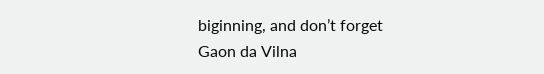biginning, and don’t forget Gaon da Vilna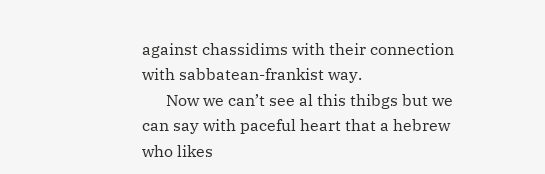against chassidims with their connection with sabbatean-frankist way.
      Now we can’t see al this thibgs but we can say with paceful heart that a hebrew who likes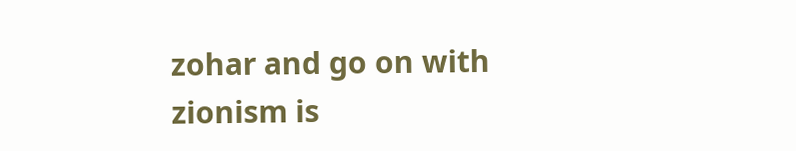zohar and go on with zionism is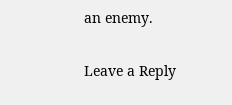an enemy.

Leave a Reply